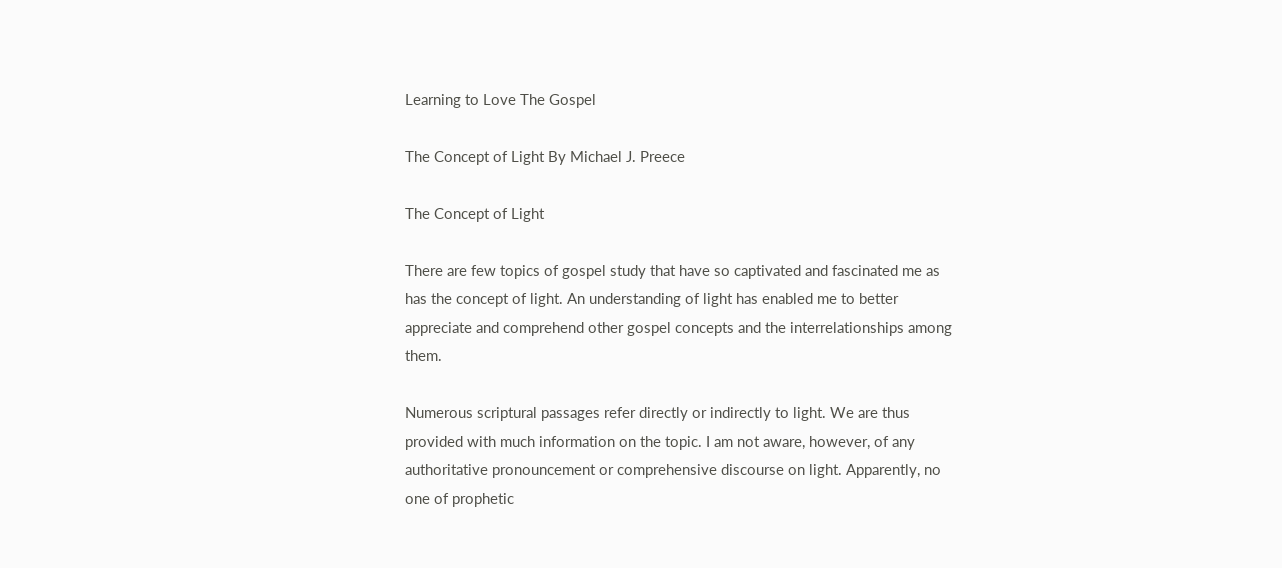Learning to Love The Gospel

The Concept of Light By Michael J. Preece

The Concept of Light

There are few topics of gospel study that have so captivated and fascinated me as has the concept of light. An understanding of light has enabled me to better appreciate and comprehend other gospel concepts and the interrelationships among them.

Numerous scriptural passages refer directly or indirectly to light. We are thus provided with much information on the topic. I am not aware, however, of any authoritative pronouncement or comprehensive discourse on light. Apparently, no one of prophetic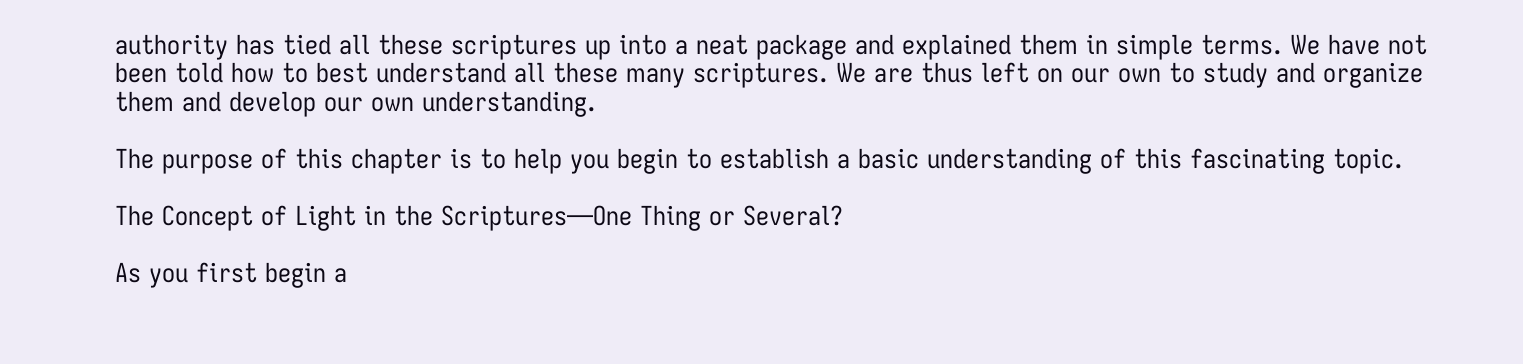authority has tied all these scriptures up into a neat package and explained them in simple terms. We have not been told how to best understand all these many scriptures. We are thus left on our own to study and organize them and develop our own understanding.

The purpose of this chapter is to help you begin to establish a basic understanding of this fascinating topic.

The Concept of Light in the Scriptures—One Thing or Several?

As you first begin a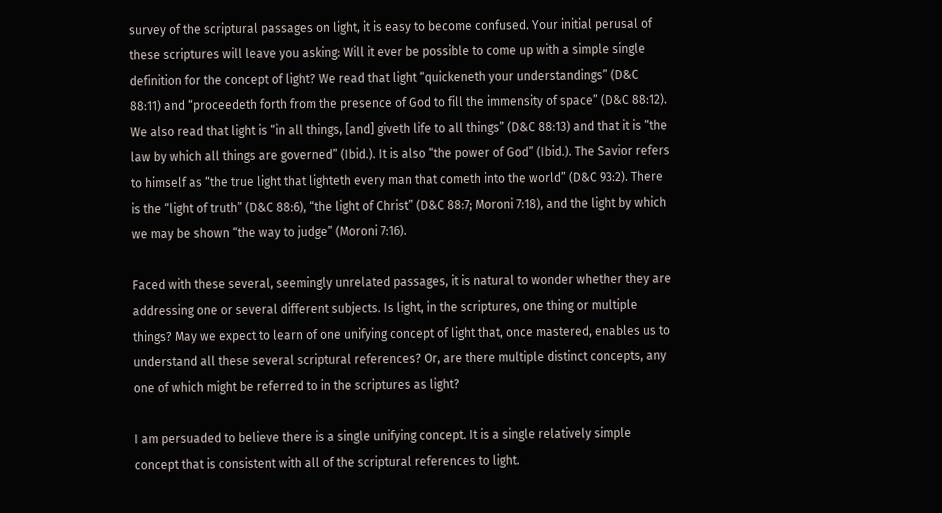survey of the scriptural passages on light, it is easy to become confused. Your initial perusal of these scriptures will leave you asking: Will it ever be possible to come up with a simple single definition for the concept of light? We read that light “quickeneth your understandings” (D&C 88:11) and “proceedeth forth from the presence of God to fill the immensity of space” (D&C 88:12). We also read that light is “in all things, [and] giveth life to all things” (D&C 88:13) and that it is “the law by which all things are governed” (Ibid.). It is also “the power of God” (Ibid.). The Savior refers to himself as “the true light that lighteth every man that cometh into the world” (D&C 93:2). There is the “light of truth” (D&C 88:6), “the light of Christ” (D&C 88:7; Moroni 7:18), and the light by which we may be shown “the way to judge” (Moroni 7:16).

Faced with these several, seemingly unrelated passages, it is natural to wonder whether they are addressing one or several different subjects. Is light, in the scriptures, one thing or multiple things? May we expect to learn of one unifying concept of light that, once mastered, enables us to understand all these several scriptural references? Or, are there multiple distinct concepts, any one of which might be referred to in the scriptures as light?

I am persuaded to believe there is a single unifying concept. It is a single relatively simple concept that is consistent with all of the scriptural references to light.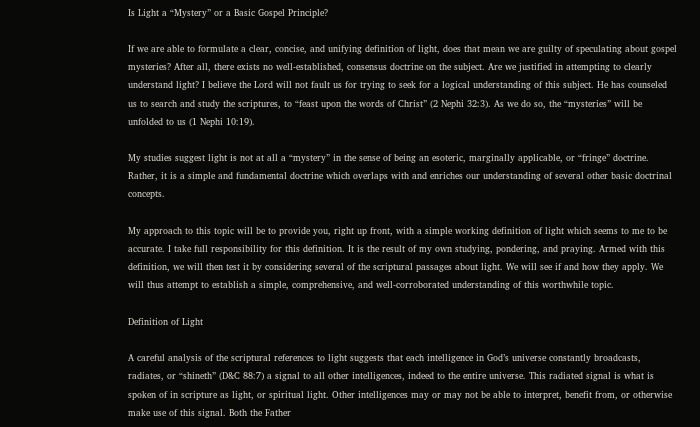Is Light a “Mystery” or a Basic Gospel Principle?

If we are able to formulate a clear, concise, and unifying definition of light, does that mean we are guilty of speculating about gospel mysteries? After all, there exists no well-established, consensus doctrine on the subject. Are we justified in attempting to clearly understand light? I believe the Lord will not fault us for trying to seek for a logical understanding of this subject. He has counseled us to search and study the scriptures, to “feast upon the words of Christ” (2 Nephi 32:3). As we do so, the “mysteries” will be unfolded to us (1 Nephi 10:19).

My studies suggest light is not at all a “mystery” in the sense of being an esoteric, marginally applicable, or “fringe” doctrine. Rather, it is a simple and fundamental doctrine which overlaps with and enriches our understanding of several other basic doctrinal concepts.

My approach to this topic will be to provide you, right up front, with a simple working definition of light which seems to me to be accurate. I take full responsibility for this definition. It is the result of my own studying, pondering, and praying. Armed with this definition, we will then test it by considering several of the scriptural passages about light. We will see if and how they apply. We will thus attempt to establish a simple, comprehensive, and well-corroborated understanding of this worthwhile topic.

Definition of Light

A careful analysis of the scriptural references to light suggests that each intelligence in God’s universe constantly broadcasts, radiates, or “shineth” (D&C 88:7) a signal to all other intelligences, indeed to the entire universe. This radiated signal is what is spoken of in scripture as light, or spiritual light. Other intelligences may or may not be able to interpret, benefit from, or otherwise make use of this signal. Both the Father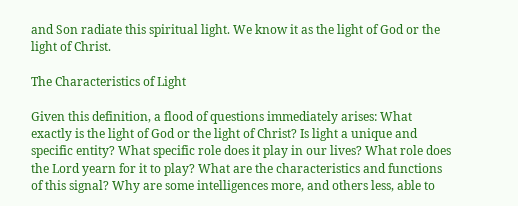and Son radiate this spiritual light. We know it as the light of God or the light of Christ.

The Characteristics of Light

Given this definition, a flood of questions immediately arises: What exactly is the light of God or the light of Christ? Is light a unique and specific entity? What specific role does it play in our lives? What role does the Lord yearn for it to play? What are the characteristics and functions of this signal? Why are some intelligences more, and others less, able to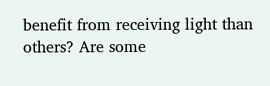benefit from receiving light than others? Are some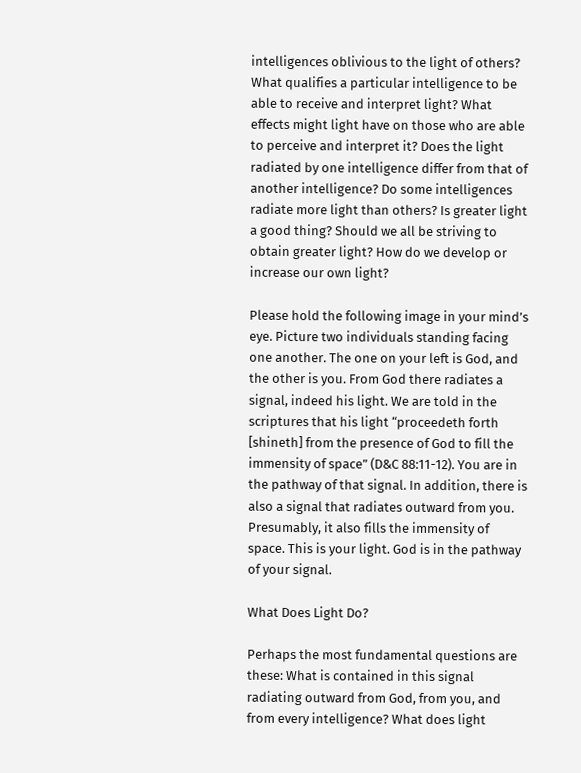intelligences oblivious to the light of others? What qualifies a particular intelligence to be able to receive and interpret light? What effects might light have on those who are able to perceive and interpret it? Does the light radiated by one intelligence differ from that of another intelligence? Do some intelligences radiate more light than others? Is greater light a good thing? Should we all be striving to obtain greater light? How do we develop or increase our own light?

Please hold the following image in your mind’s eye. Picture two individuals standing facing one another. The one on your left is God, and the other is you. From God there radiates a signal, indeed his light. We are told in the scriptures that his light “proceedeth forth [shineth] from the presence of God to fill the immensity of space” (D&C 88:11-12). You are in the pathway of that signal. In addition, there is also a signal that radiates outward from you. Presumably, it also fills the immensity of space. This is your light. God is in the pathway of your signal.

What Does Light Do?

Perhaps the most fundamental questions are these: What is contained in this signal radiating outward from God, from you, and from every intelligence? What does light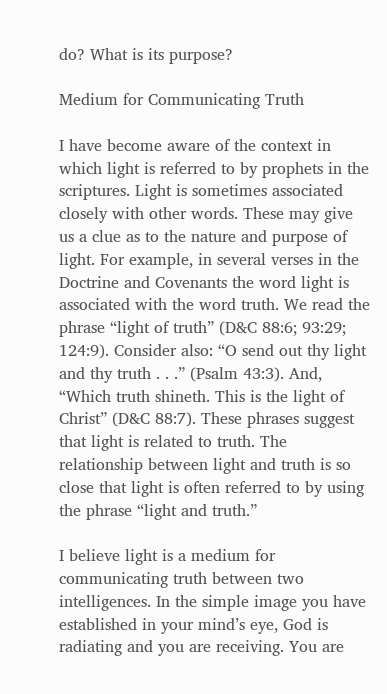do? What is its purpose?

Medium for Communicating Truth

I have become aware of the context in which light is referred to by prophets in the scriptures. Light is sometimes associated closely with other words. These may give us a clue as to the nature and purpose of light. For example, in several verses in the Doctrine and Covenants the word light is associated with the word truth. We read the phrase “light of truth” (D&C 88:6; 93:29; 124:9). Consider also: “O send out thy light and thy truth . . .” (Psalm 43:3). And, “Which truth shineth. This is the light of Christ” (D&C 88:7). These phrases suggest that light is related to truth. The relationship between light and truth is so close that light is often referred to by using the phrase “light and truth.”

I believe light is a medium for communicating truth between two intelligences. In the simple image you have established in your mind’s eye, God is radiating and you are receiving. You are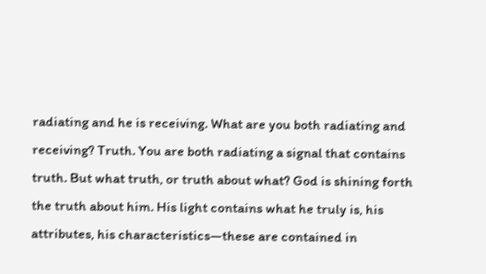radiating and he is receiving. What are you both radiating and receiving? Truth. You are both radiating a signal that contains truth. But what truth, or truth about what? God is shining forth the truth about him. His light contains what he truly is, his attributes, his characteristics—these are contained in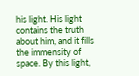his light. His light contains the truth about him, and it fills the immensity of space. By this light,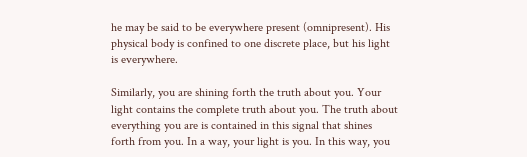he may be said to be everywhere present (omnipresent). His physical body is confined to one discrete place, but his light is everywhere.

Similarly, you are shining forth the truth about you. Your light contains the complete truth about you. The truth about everything you are is contained in this signal that shines forth from you. In a way, your light is you. In this way, you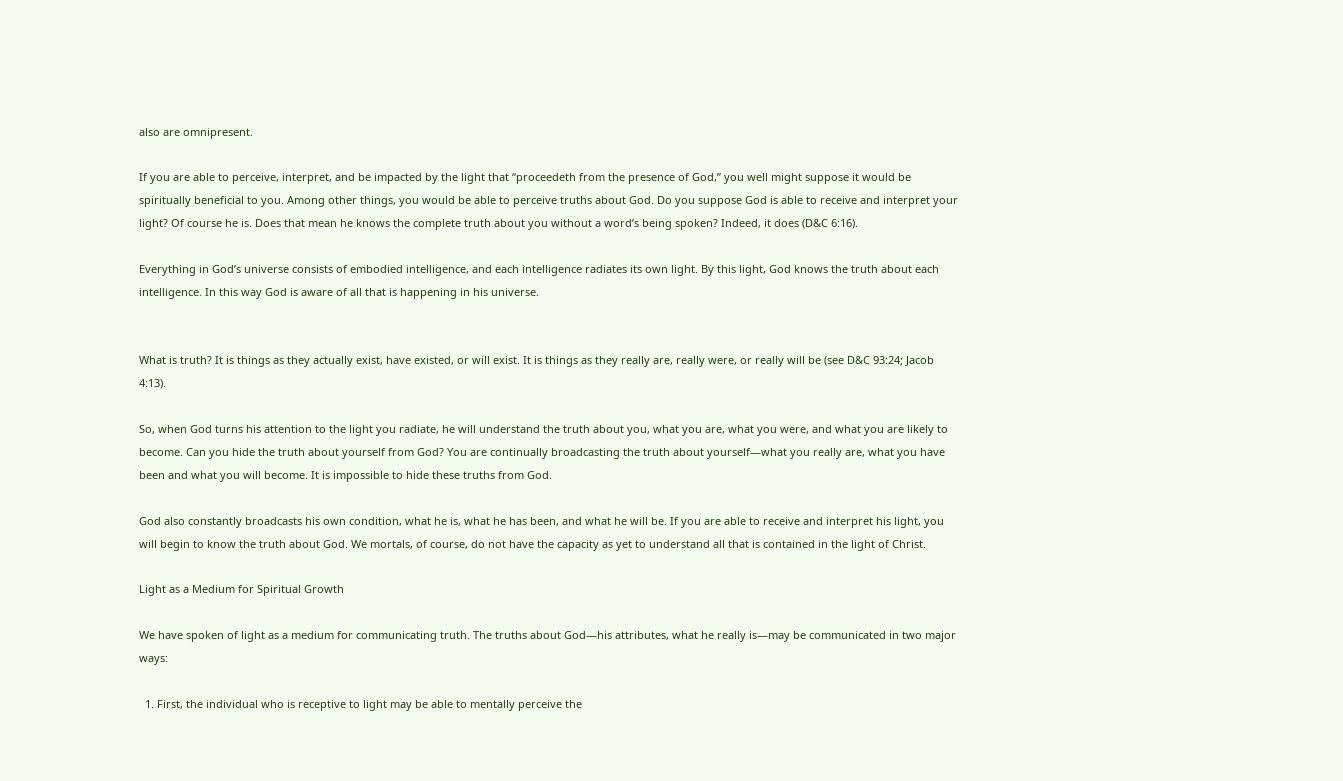also are omnipresent.

If you are able to perceive, interpret, and be impacted by the light that “proceedeth from the presence of God,” you well might suppose it would be spiritually beneficial to you. Among other things, you would be able to perceive truths about God. Do you suppose God is able to receive and interpret your light? Of course he is. Does that mean he knows the complete truth about you without a word’s being spoken? Indeed, it does (D&C 6:16).

Everything in God’s universe consists of embodied intelligence, and each intelligence radiates its own light. By this light, God knows the truth about each intelligence. In this way God is aware of all that is happening in his universe.


What is truth? It is things as they actually exist, have existed, or will exist. It is things as they really are, really were, or really will be (see D&C 93:24; Jacob 4:13).

So, when God turns his attention to the light you radiate, he will understand the truth about you, what you are, what you were, and what you are likely to become. Can you hide the truth about yourself from God? You are continually broadcasting the truth about yourself—what you really are, what you have been and what you will become. It is impossible to hide these truths from God.

God also constantly broadcasts his own condition, what he is, what he has been, and what he will be. If you are able to receive and interpret his light, you will begin to know the truth about God. We mortals, of course, do not have the capacity as yet to understand all that is contained in the light of Christ.

Light as a Medium for Spiritual Growth

We have spoken of light as a medium for communicating truth. The truths about God—his attributes, what he really is—may be communicated in two major ways:

  1. First, the individual who is receptive to light may be able to mentally perceive the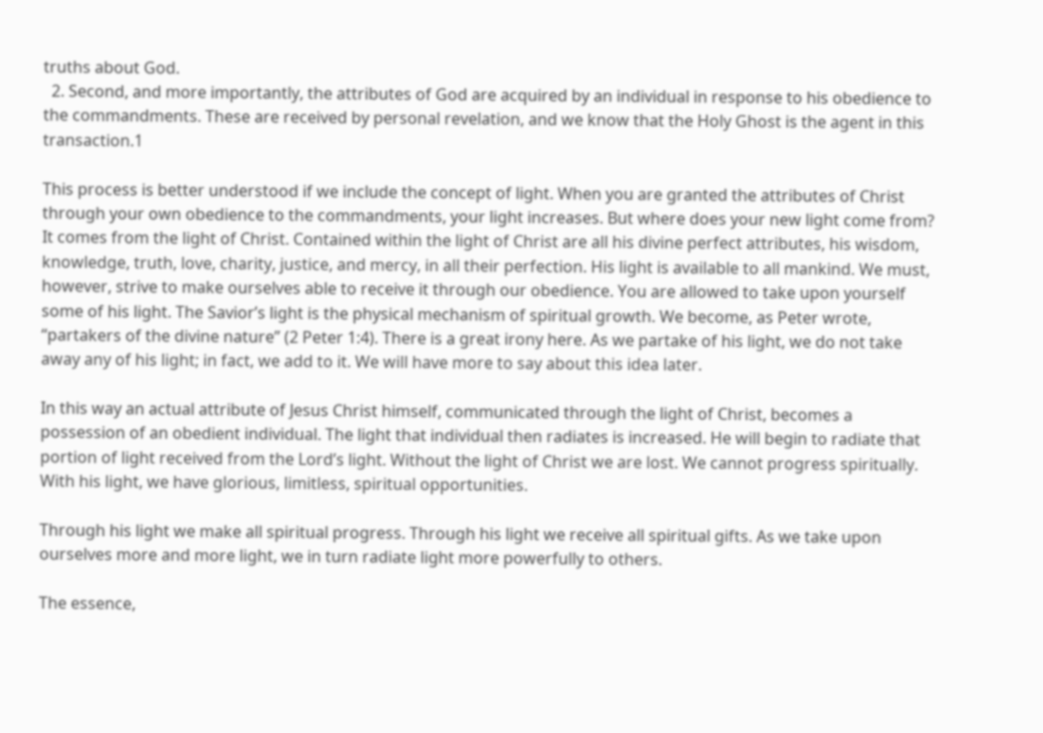truths about God.
  2. Second, and more importantly, the attributes of God are acquired by an individual in response to his obedience to the commandments. These are received by personal revelation, and we know that the Holy Ghost is the agent in this transaction.1

This process is better understood if we include the concept of light. When you are granted the attributes of Christ through your own obedience to the commandments, your light increases. But where does your new light come from? It comes from the light of Christ. Contained within the light of Christ are all his divine perfect attributes, his wisdom, knowledge, truth, love, charity, justice, and mercy, in all their perfection. His light is available to all mankind. We must, however, strive to make ourselves able to receive it through our obedience. You are allowed to take upon yourself some of his light. The Savior’s light is the physical mechanism of spiritual growth. We become, as Peter wrote, “partakers of the divine nature” (2 Peter 1:4). There is a great irony here. As we partake of his light, we do not take away any of his light; in fact, we add to it. We will have more to say about this idea later.

In this way an actual attribute of Jesus Christ himself, communicated through the light of Christ, becomes a possession of an obedient individual. The light that individual then radiates is increased. He will begin to radiate that portion of light received from the Lord’s light. Without the light of Christ we are lost. We cannot progress spiritually. With his light, we have glorious, limitless, spiritual opportunities.

Through his light we make all spiritual progress. Through his light we receive all spiritual gifts. As we take upon ourselves more and more light, we in turn radiate light more powerfully to others.

The essence,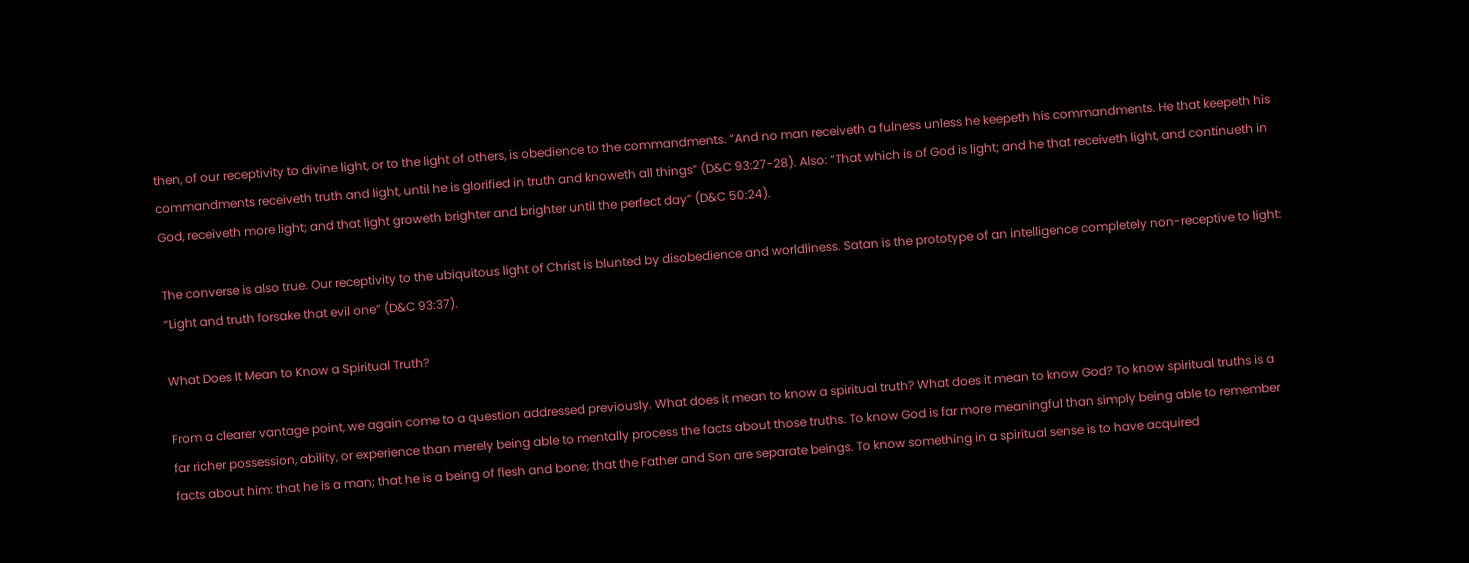then, of our receptivity to divine light, or to the light of others, is obedience to the commandments. “And no man receiveth a fulness unless he keepeth his commandments. He that keepeth his commandments receiveth truth and light, until he is glorified in truth and knoweth all things” (D&C 93:27-28). Also: “That which is of God is light; and he that receiveth light, and continueth in God, receiveth more light; and that light groweth brighter and brighter until the perfect day” (D&C 50:24).

The converse is also true. Our receptivity to the ubiquitous light of Christ is blunted by disobedience and worldliness. Satan is the prototype of an intelligence completely non-receptive to light: “Light and truth forsake that evil one” (D&C 93:37).

What Does It Mean to Know a Spiritual Truth?

From a clearer vantage point, we again come to a question addressed previously. What does it mean to know a spiritual truth? What does it mean to know God? To know spiritual truths is a far richer possession, ability, or experience than merely being able to mentally process the facts about those truths. To know God is far more meaningful than simply being able to remember facts about him: that he is a man; that he is a being of flesh and bone; that the Father and Son are separate beings. To know something in a spiritual sense is to have acquired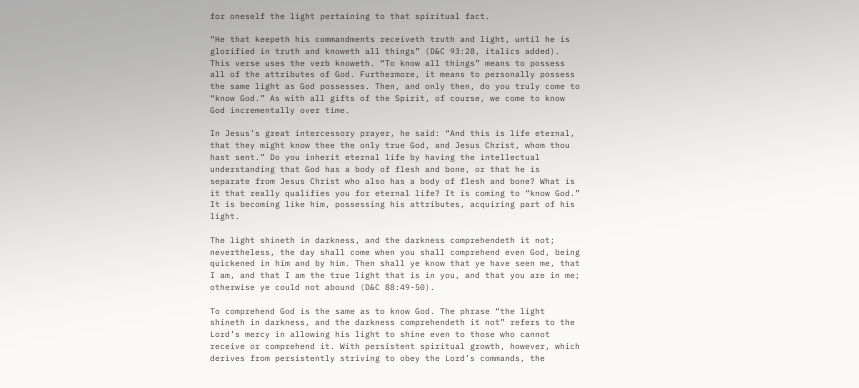for oneself the light pertaining to that spiritual fact.

“He that keepeth his commandments receiveth truth and light, until he is glorified in truth and knoweth all things” (D&C 93:28, italics added). This verse uses the verb knoweth. “To know all things” means to possess all of the attributes of God. Furthermore, it means to personally possess the same light as God possesses. Then, and only then, do you truly come to “know God.” As with all gifts of the Spirit, of course, we come to know God incrementally over time.

In Jesus’s great intercessory prayer, he said: “And this is life eternal, that they might know thee the only true God, and Jesus Christ, whom thou hast sent.” Do you inherit eternal life by having the intellectual understanding that God has a body of flesh and bone, or that he is separate from Jesus Christ who also has a body of flesh and bone? What is it that really qualifies you for eternal life? It is coming to “know God.” It is becoming like him, possessing his attributes, acquiring part of his light.

The light shineth in darkness, and the darkness comprehendeth it not; nevertheless, the day shall come when you shall comprehend even God, being quickened in him and by him. Then shall ye know that ye have seen me, that I am, and that I am the true light that is in you, and that you are in me; otherwise ye could not abound (D&C 88:49-50).

To comprehend God is the same as to know God. The phrase “the light shineth in darkness, and the darkness comprehendeth it not” refers to the Lord’s mercy in allowing his light to shine even to those who cannot receive or comprehend it. With persistent spiritual growth, however, which derives from persistently striving to obey the Lord’s commands, the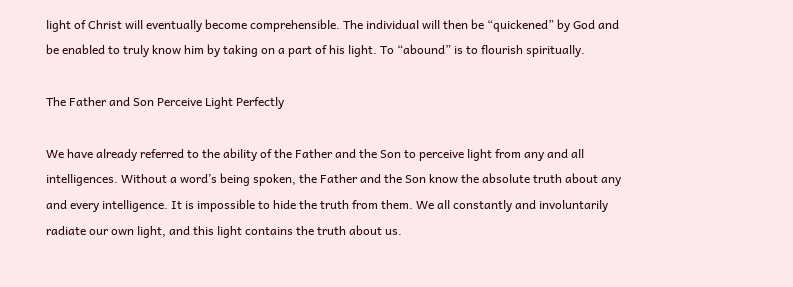light of Christ will eventually become comprehensible. The individual will then be “quickened” by God and be enabled to truly know him by taking on a part of his light. To “abound” is to flourish spiritually.

The Father and Son Perceive Light Perfectly

We have already referred to the ability of the Father and the Son to perceive light from any and all intelligences. Without a word’s being spoken, the Father and the Son know the absolute truth about any and every intelligence. It is impossible to hide the truth from them. We all constantly and involuntarily radiate our own light, and this light contains the truth about us.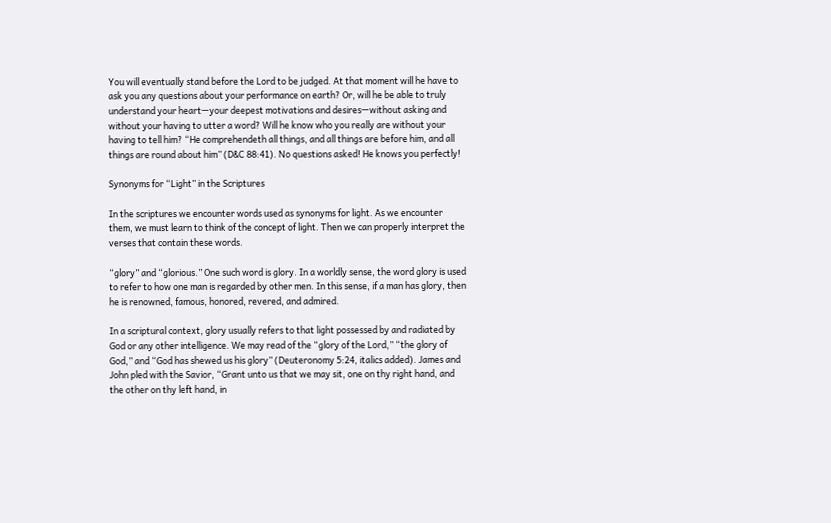You will eventually stand before the Lord to be judged. At that moment will he have to ask you any questions about your performance on earth? Or, will he be able to truly understand your heart—your deepest motivations and desires—without asking and without your having to utter a word? Will he know who you really are without your having to tell him? “He comprehendeth all things, and all things are before him, and all things are round about him” (D&C 88:41). No questions asked! He knows you perfectly!

Synonyms for “Light” in the Scriptures

In the scriptures we encounter words used as synonyms for light. As we encounter them, we must learn to think of the concept of light. Then we can properly interpret the verses that contain these words.

“glory” and “glorious.” One such word is glory. In a worldly sense, the word glory is used to refer to how one man is regarded by other men. In this sense, if a man has glory, then he is renowned, famous, honored, revered, and admired.

In a scriptural context, glory usually refers to that light possessed by and radiated by God or any other intelligence. We may read of the “glory of the Lord,” “the glory of God,” and “God has shewed us his glory” (Deuteronomy 5:24, italics added). James and John pled with the Savior, “Grant unto us that we may sit, one on thy right hand, and the other on thy left hand, in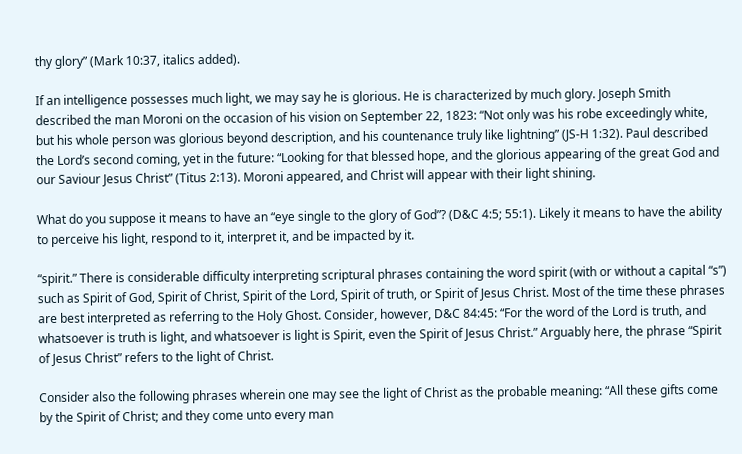thy glory” (Mark 10:37, italics added).

If an intelligence possesses much light, we may say he is glorious. He is characterized by much glory. Joseph Smith described the man Moroni on the occasion of his vision on September 22, 1823: “Not only was his robe exceedingly white, but his whole person was glorious beyond description, and his countenance truly like lightning” (JS-H 1:32). Paul described the Lord’s second coming, yet in the future: “Looking for that blessed hope, and the glorious appearing of the great God and our Saviour Jesus Christ” (Titus 2:13). Moroni appeared, and Christ will appear with their light shining.

What do you suppose it means to have an “eye single to the glory of God”? (D&C 4:5; 55:1). Likely it means to have the ability to perceive his light, respond to it, interpret it, and be impacted by it.

“spirit.” There is considerable difficulty interpreting scriptural phrases containing the word spirit (with or without a capital “s”) such as Spirit of God, Spirit of Christ, Spirit of the Lord, Spirit of truth, or Spirit of Jesus Christ. Most of the time these phrases are best interpreted as referring to the Holy Ghost. Consider, however, D&C 84:45: “For the word of the Lord is truth, and whatsoever is truth is light, and whatsoever is light is Spirit, even the Spirit of Jesus Christ.” Arguably here, the phrase “Spirit of Jesus Christ” refers to the light of Christ.

Consider also the following phrases wherein one may see the light of Christ as the probable meaning: “All these gifts come by the Spirit of Christ; and they come unto every man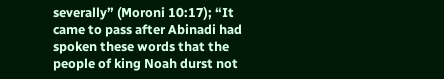severally” (Moroni 10:17); “It came to pass after Abinadi had spoken these words that the people of king Noah durst not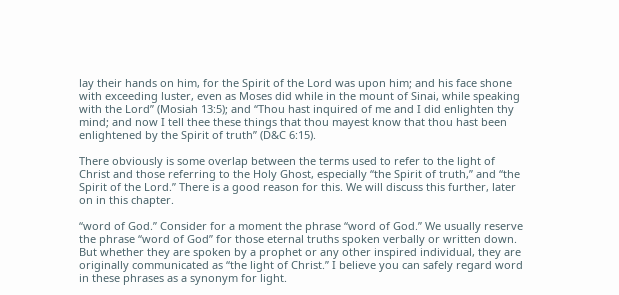lay their hands on him, for the Spirit of the Lord was upon him; and his face shone with exceeding luster, even as Moses did while in the mount of Sinai, while speaking with the Lord” (Mosiah 13:5); and “Thou hast inquired of me and I did enlighten thy mind; and now I tell thee these things that thou mayest know that thou hast been enlightened by the Spirit of truth” (D&C 6:15).

There obviously is some overlap between the terms used to refer to the light of Christ and those referring to the Holy Ghost, especially “the Spirit of truth,” and “the Spirit of the Lord.” There is a good reason for this. We will discuss this further, later on in this chapter.

“word of God.” Consider for a moment the phrase “word of God.” We usually reserve the phrase “word of God” for those eternal truths spoken verbally or written down. But whether they are spoken by a prophet or any other inspired individual, they are originally communicated as “the light of Christ.” I believe you can safely regard word in these phrases as a synonym for light.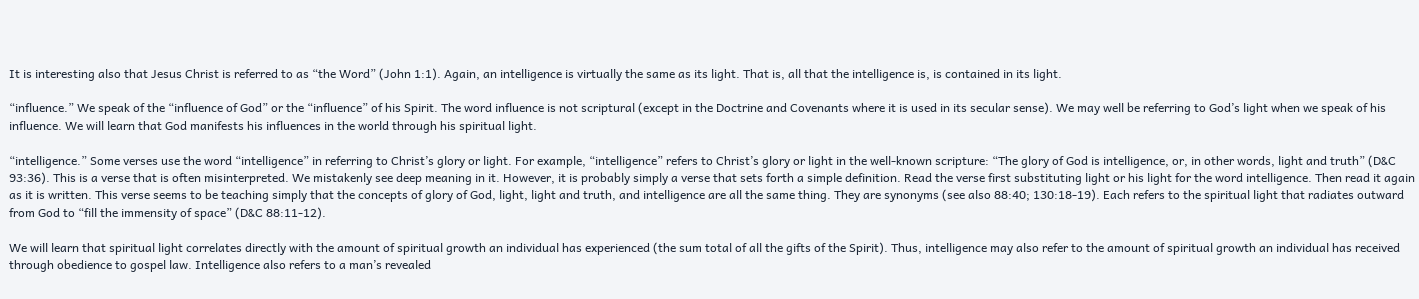It is interesting also that Jesus Christ is referred to as “the Word” (John 1:1). Again, an intelligence is virtually the same as its light. That is, all that the intelligence is, is contained in its light.

“influence.” We speak of the “influence of God” or the “influence” of his Spirit. The word influence is not scriptural (except in the Doctrine and Covenants where it is used in its secular sense). We may well be referring to God’s light when we speak of his influence. We will learn that God manifests his influences in the world through his spiritual light.

“intelligence.” Some verses use the word “intelligence” in referring to Christ’s glory or light. For example, “intelligence” refers to Christ’s glory or light in the well-known scripture: “The glory of God is intelligence, or, in other words, light and truth” (D&C 93:36). This is a verse that is often misinterpreted. We mistakenly see deep meaning in it. However, it is probably simply a verse that sets forth a simple definition. Read the verse first substituting light or his light for the word intelligence. Then read it again as it is written. This verse seems to be teaching simply that the concepts of glory of God, light, light and truth, and intelligence are all the same thing. They are synonyms (see also 88:40; 130:18-19). Each refers to the spiritual light that radiates outward from God to “fill the immensity of space” (D&C 88:11-12).

We will learn that spiritual light correlates directly with the amount of spiritual growth an individual has experienced (the sum total of all the gifts of the Spirit). Thus, intelligence may also refer to the amount of spiritual growth an individual has received through obedience to gospel law. Intelligence also refers to a man’s revealed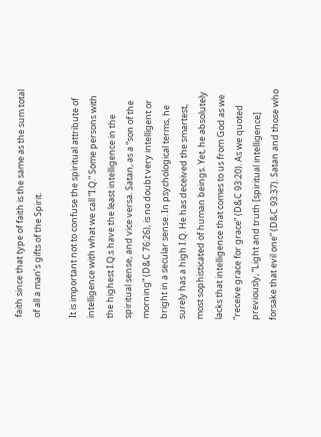faith since that type of faith is the same as the sum total of all a man’s gifts of the Spirit.

It is important not to confuse the spiritual attribute of intelligence with what we call “I.Q.” Some persons with the highest I.Q.s have the least intelligence in the spiritual sense, and vice versa. Satan, as a “son of the morning” (D&C 76:26), is no doubt very intelligent or bright in a secular sense. In psychological terms, he surely has a high I.Q. He has deceived the smartest, most sophisticated of human beings. Yet, he absolutely lacks that intelligence that comes to us from God as we “receive grace for grace” (D&C 93:20). As we quoted previously, “Light and truth [spiritual intelligence] forsake that evil one” (D&C 93:37). Satan and those who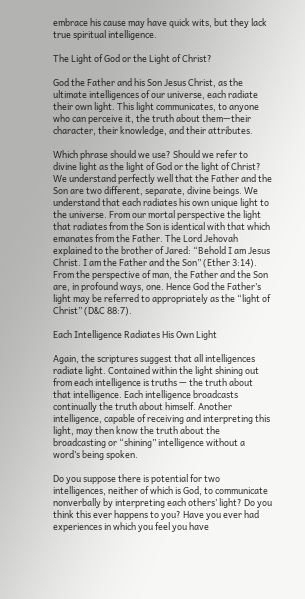embrace his cause may have quick wits, but they lack true spiritual intelligence.

The Light of God or the Light of Christ?

God the Father and his Son Jesus Christ, as the ultimate intelligences of our universe, each radiate their own light. This light communicates, to anyone who can perceive it, the truth about them—their character, their knowledge, and their attributes.

Which phrase should we use? Should we refer to divine light as the light of God or the light of Christ? We understand perfectly well that the Father and the Son are two different, separate, divine beings. We understand that each radiates his own unique light to the universe. From our mortal perspective the light that radiates from the Son is identical with that which emanates from the Father. The Lord Jehovah explained to the brother of Jared: “Behold I am Jesus Christ. I am the Father and the Son” (Ether 3:14). From the perspective of man, the Father and the Son are, in profound ways, one. Hence God the Father’s light may be referred to appropriately as the “light of Christ” (D&C 88:7).

Each Intelligence Radiates His Own Light

Again, the scriptures suggest that all intelligences radiate light. Contained within the light shining out from each intelligence is truths — the truth about that intelligence. Each intelligence broadcasts continually the truth about himself. Another intelligence, capable of receiving and interpreting this light, may then know the truth about the broadcasting or “shining” intelligence without a word’s being spoken.

Do you suppose there is potential for two intelligences, neither of which is God, to communicate nonverbally by interpreting each others’ light? Do you think this ever happens to you? Have you ever had experiences in which you feel you have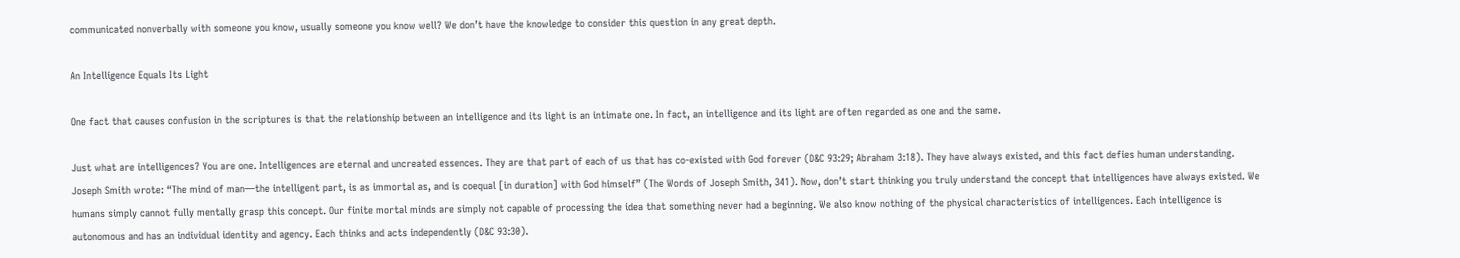communicated nonverbally with someone you know, usually someone you know well? We don’t have the knowledge to consider this question in any great depth.

An Intelligence Equals Its Light

One fact that causes confusion in the scriptures is that the relationship between an intelligence and its light is an intimate one. In fact, an intelligence and its light are often regarded as one and the same.

Just what are intelligences? You are one. Intelligences are eternal and uncreated essences. They are that part of each of us that has co-existed with God forever (D&C 93:29; Abraham 3:18). They have always existed, and this fact defies human understanding. Joseph Smith wrote: “The mind of man—the intelligent part, is as immortal as, and is coequal [in duration] with God himself” (The Words of Joseph Smith, 341). Now, don’t start thinking you truly understand the concept that intelligences have always existed. We humans simply cannot fully mentally grasp this concept. Our finite mortal minds are simply not capable of processing the idea that something never had a beginning. We also know nothing of the physical characteristics of intelligences. Each intelligence is autonomous and has an individual identity and agency. Each thinks and acts independently (D&C 93:30).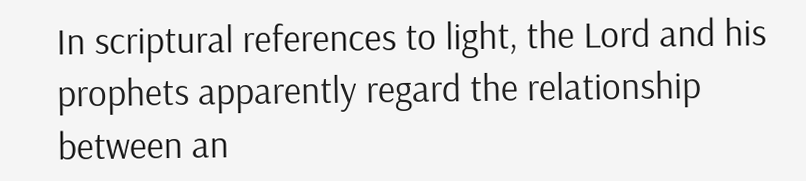In scriptural references to light, the Lord and his prophets apparently regard the relationship between an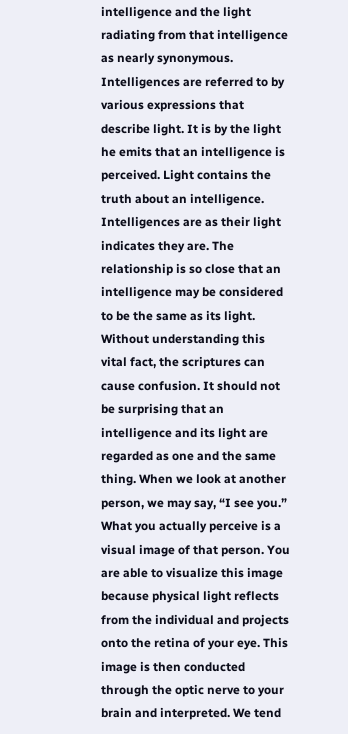intelligence and the light radiating from that intelligence as nearly synonymous. Intelligences are referred to by various expressions that describe light. It is by the light he emits that an intelligence is perceived. Light contains the truth about an intelligence. Intelligences are as their light indicates they are. The relationship is so close that an intelligence may be considered to be the same as its light. Without understanding this vital fact, the scriptures can cause confusion. It should not be surprising that an intelligence and its light are regarded as one and the same thing. When we look at another person, we may say, “I see you.” What you actually perceive is a visual image of that person. You are able to visualize this image because physical light reflects from the individual and projects onto the retina of your eye. This image is then conducted through the optic nerve to your brain and interpreted. We tend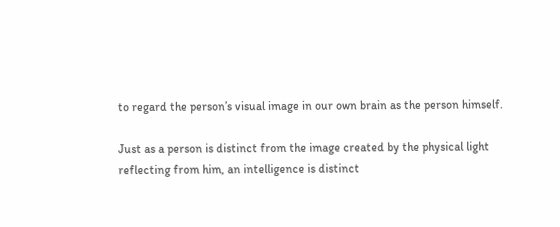to regard the person’s visual image in our own brain as the person himself.

Just as a person is distinct from the image created by the physical light reflecting from him, an intelligence is distinct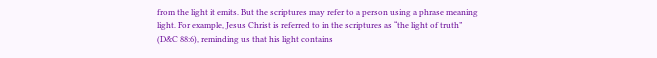from the light it emits. But the scriptures may refer to a person using a phrase meaning light. For example, Jesus Christ is referred to in the scriptures as “the light of truth” (D&C 88:6), reminding us that his light contains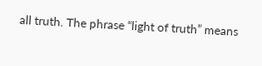all truth. The phrase “light of truth” means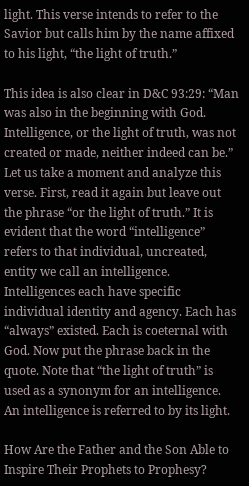light. This verse intends to refer to the Savior but calls him by the name affixed to his light, “the light of truth.”

This idea is also clear in D&C 93:29: “Man was also in the beginning with God. Intelligence, or the light of truth, was not created or made, neither indeed can be.” Let us take a moment and analyze this verse. First, read it again but leave out the phrase “or the light of truth.” It is evident that the word “intelligence” refers to that individual, uncreated, entity we call an intelligence. Intelligences each have specific individual identity and agency. Each has “always” existed. Each is coeternal with God. Now put the phrase back in the quote. Note that “the light of truth” is used as a synonym for an intelligence. An intelligence is referred to by its light.

How Are the Father and the Son Able to Inspire Their Prophets to Prophesy?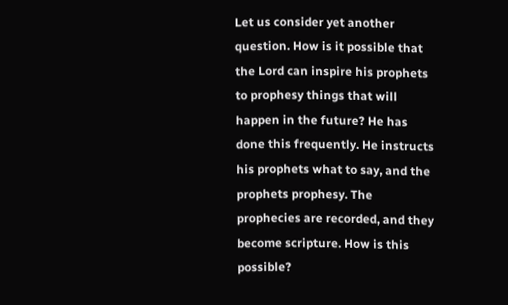Let us consider yet another question. How is it possible that the Lord can inspire his prophets to prophesy things that will happen in the future? He has done this frequently. He instructs his prophets what to say, and the prophets prophesy. The prophecies are recorded, and they become scripture. How is this possible?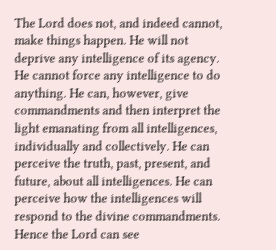The Lord does not, and indeed cannot, make things happen. He will not deprive any intelligence of its agency. He cannot force any intelligence to do anything. He can, however, give commandments and then interpret the light emanating from all intelligences, individually and collectively. He can perceive the truth, past, present, and future, about all intelligences. He can perceive how the intelligences will respond to the divine commandments. Hence the Lord can see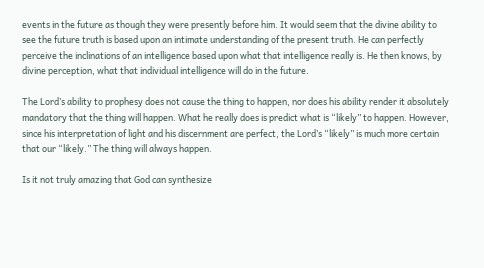events in the future as though they were presently before him. It would seem that the divine ability to see the future truth is based upon an intimate understanding of the present truth. He can perfectly perceive the inclinations of an intelligence based upon what that intelligence really is. He then knows, by divine perception, what that individual intelligence will do in the future.

The Lord’s ability to prophesy does not cause the thing to happen, nor does his ability render it absolutely mandatory that the thing will happen. What he really does is predict what is “likely” to happen. However, since his interpretation of light and his discernment are perfect, the Lord’s “likely” is much more certain that our “likely.” The thing will always happen.

Is it not truly amazing that God can synthesize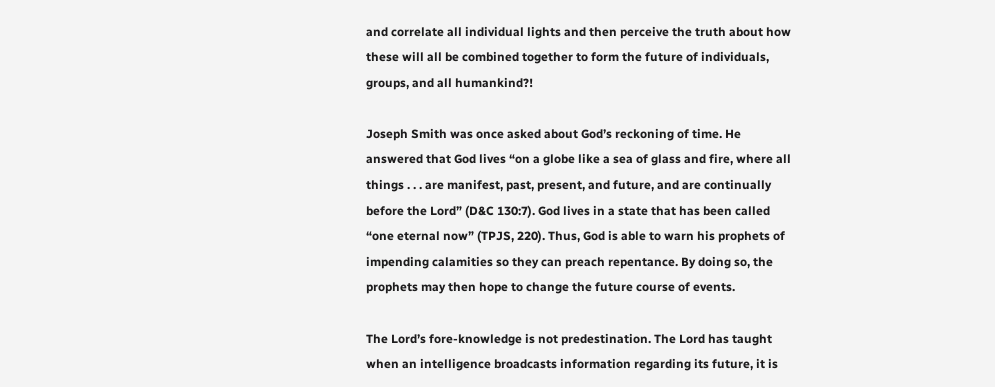and correlate all individual lights and then perceive the truth about how these will all be combined together to form the future of individuals, groups, and all humankind?!

Joseph Smith was once asked about God’s reckoning of time. He answered that God lives “on a globe like a sea of glass and fire, where all things . . . are manifest, past, present, and future, and are continually before the Lord” (D&C 130:7). God lives in a state that has been called “one eternal now” (TPJS, 220). Thus, God is able to warn his prophets of impending calamities so they can preach repentance. By doing so, the prophets may then hope to change the future course of events.

The Lord’s fore-knowledge is not predestination. The Lord has taught when an intelligence broadcasts information regarding its future, it is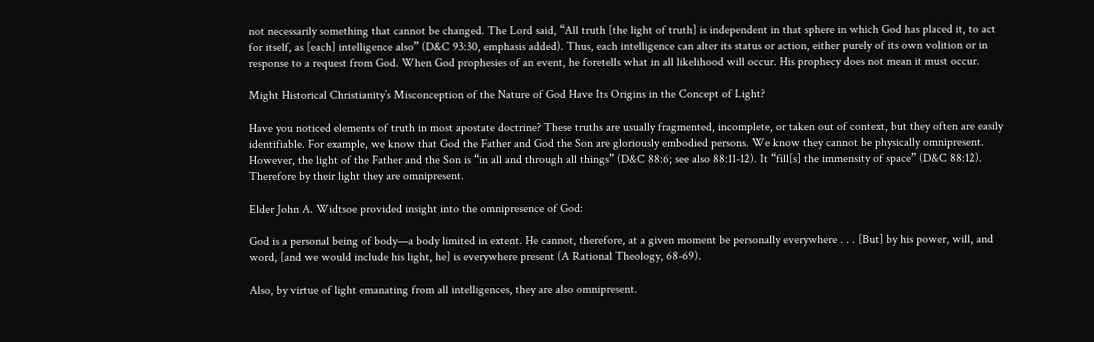not necessarily something that cannot be changed. The Lord said, “All truth [the light of truth] is independent in that sphere in which God has placed it, to act for itself, as [each] intelligence also” (D&C 93:30, emphasis added). Thus, each intelligence can alter its status or action, either purely of its own volition or in response to a request from God. When God prophesies of an event, he foretells what in all likelihood will occur. His prophecy does not mean it must occur.

Might Historical Christianity’s Misconception of the Nature of God Have Its Origins in the Concept of Light?

Have you noticed elements of truth in most apostate doctrine? These truths are usually fragmented, incomplete, or taken out of context, but they often are easily identifiable. For example, we know that God the Father and God the Son are gloriously embodied persons. We know they cannot be physically omnipresent. However, the light of the Father and the Son is “in all and through all things” (D&C 88:6; see also 88:11-12). It “fill[s] the immensity of space” (D&C 88:12). Therefore by their light they are omnipresent.

Elder John A. Widtsoe provided insight into the omnipresence of God:

God is a personal being of body—a body limited in extent. He cannot, therefore, at a given moment be personally everywhere . . . [But] by his power, will, and word, [and we would include his light, he] is everywhere present (A Rational Theology, 68-69).

Also, by virtue of light emanating from all intelligences, they are also omnipresent.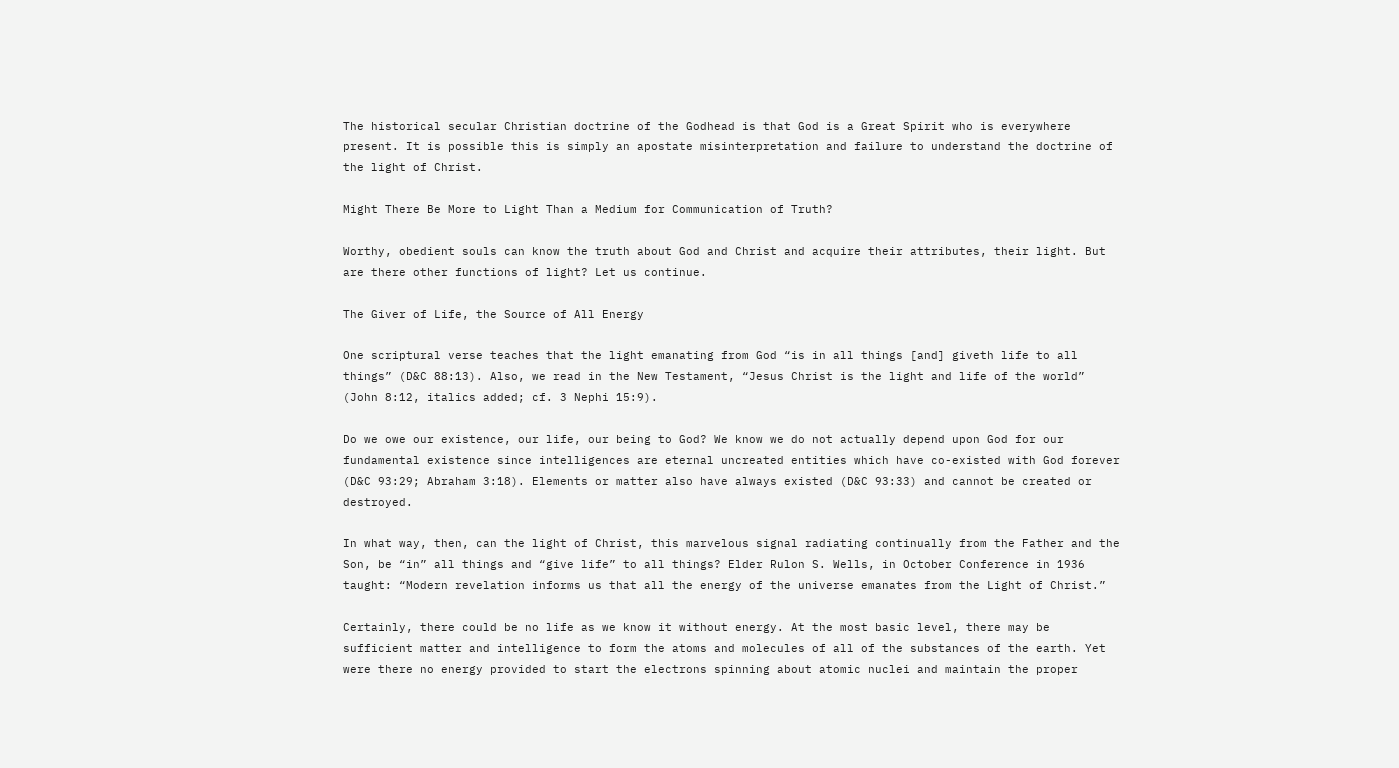The historical secular Christian doctrine of the Godhead is that God is a Great Spirit who is everywhere present. It is possible this is simply an apostate misinterpretation and failure to understand the doctrine of the light of Christ.

Might There Be More to Light Than a Medium for Communication of Truth?

Worthy, obedient souls can know the truth about God and Christ and acquire their attributes, their light. But are there other functions of light? Let us continue.

The Giver of Life, the Source of All Energy

One scriptural verse teaches that the light emanating from God “is in all things [and] giveth life to all things” (D&C 88:13). Also, we read in the New Testament, “Jesus Christ is the light and life of the world” (John 8:12, italics added; cf. 3 Nephi 15:9).

Do we owe our existence, our life, our being to God? We know we do not actually depend upon God for our fundamental existence since intelligences are eternal uncreated entities which have co-existed with God forever (D&C 93:29; Abraham 3:18). Elements or matter also have always existed (D&C 93:33) and cannot be created or destroyed.

In what way, then, can the light of Christ, this marvelous signal radiating continually from the Father and the Son, be “in” all things and “give life” to all things? Elder Rulon S. Wells, in October Conference in 1936 taught: “Modern revelation informs us that all the energy of the universe emanates from the Light of Christ.”

Certainly, there could be no life as we know it without energy. At the most basic level, there may be sufficient matter and intelligence to form the atoms and molecules of all of the substances of the earth. Yet were there no energy provided to start the electrons spinning about atomic nuclei and maintain the proper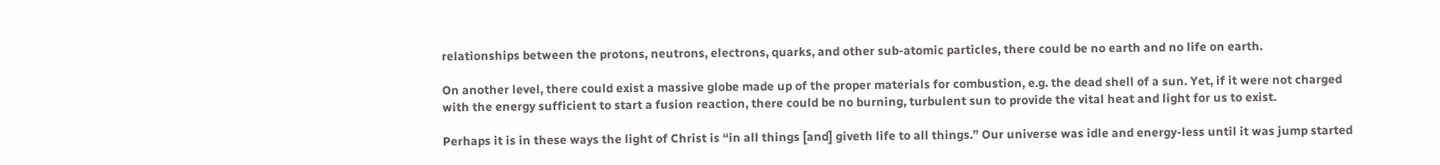relationships between the protons, neutrons, electrons, quarks, and other sub-atomic particles, there could be no earth and no life on earth.

On another level, there could exist a massive globe made up of the proper materials for combustion, e.g. the dead shell of a sun. Yet, if it were not charged with the energy sufficient to start a fusion reaction, there could be no burning, turbulent sun to provide the vital heat and light for us to exist.

Perhaps it is in these ways the light of Christ is “in all things [and] giveth life to all things.” Our universe was idle and energy-less until it was jump started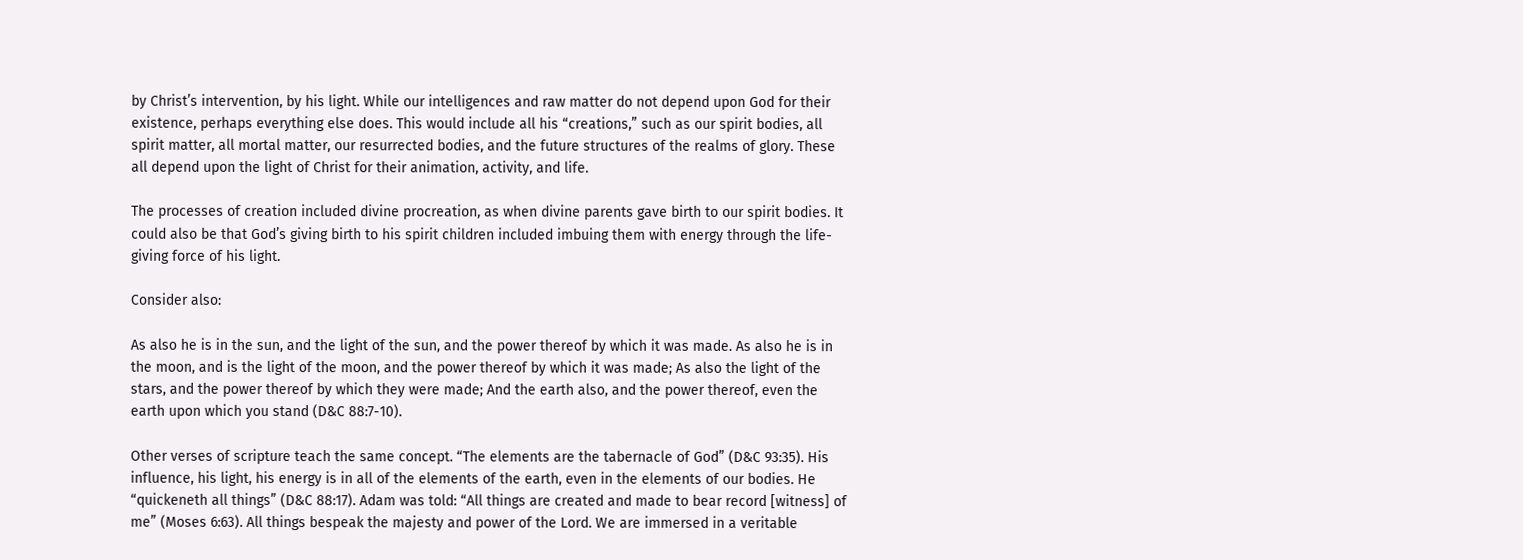by Christ’s intervention, by his light. While our intelligences and raw matter do not depend upon God for their existence, perhaps everything else does. This would include all his “creations,” such as our spirit bodies, all spirit matter, all mortal matter, our resurrected bodies, and the future structures of the realms of glory. These all depend upon the light of Christ for their animation, activity, and life.

The processes of creation included divine procreation, as when divine parents gave birth to our spirit bodies. It could also be that God’s giving birth to his spirit children included imbuing them with energy through the life-giving force of his light.

Consider also:

As also he is in the sun, and the light of the sun, and the power thereof by which it was made. As also he is in the moon, and is the light of the moon, and the power thereof by which it was made; As also the light of the stars, and the power thereof by which they were made; And the earth also, and the power thereof, even the earth upon which you stand (D&C 88:7-10).

Other verses of scripture teach the same concept. “The elements are the tabernacle of God” (D&C 93:35). His influence, his light, his energy is in all of the elements of the earth, even in the elements of our bodies. He “quickeneth all things” (D&C 88:17). Adam was told: “All things are created and made to bear record [witness] of me” (Moses 6:63). All things bespeak the majesty and power of the Lord. We are immersed in a veritable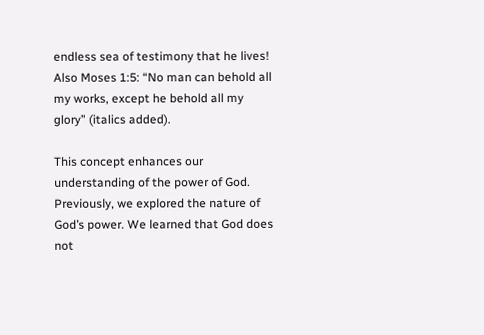endless sea of testimony that he lives! Also Moses 1:5: “No man can behold all my works, except he behold all my glory” (italics added).

This concept enhances our understanding of the power of God. Previously, we explored the nature of God’s power. We learned that God does not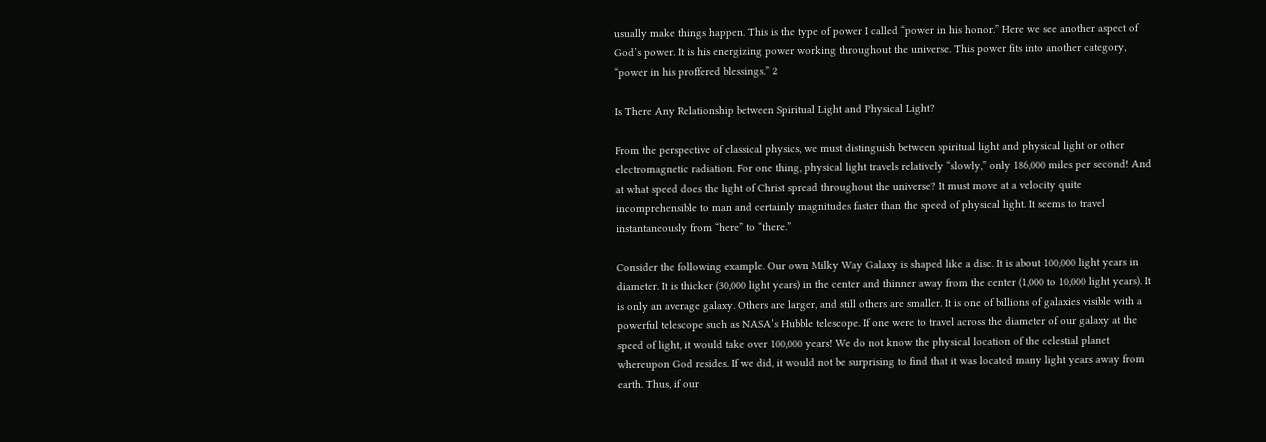usually make things happen. This is the type of power I called “power in his honor.” Here we see another aspect of God’s power. It is his energizing power working throughout the universe. This power fits into another category, “power in his proffered blessings.” 2

Is There Any Relationship between Spiritual Light and Physical Light?

From the perspective of classical physics, we must distinguish between spiritual light and physical light or other electromagnetic radiation. For one thing, physical light travels relatively “slowly,” only 186,000 miles per second! And at what speed does the light of Christ spread throughout the universe? It must move at a velocity quite incomprehensible to man and certainly magnitudes faster than the speed of physical light. It seems to travel instantaneously from “here” to “there.”

Consider the following example. Our own Milky Way Galaxy is shaped like a disc. It is about 100,000 light years in diameter. It is thicker (30,000 light years) in the center and thinner away from the center (1,000 to 10,000 light years). It is only an average galaxy. Others are larger, and still others are smaller. It is one of billions of galaxies visible with a powerful telescope such as NASA’s Hubble telescope. If one were to travel across the diameter of our galaxy at the speed of light, it would take over 100,000 years! We do not know the physical location of the celestial planet whereupon God resides. If we did, it would not be surprising to find that it was located many light years away from earth. Thus, if our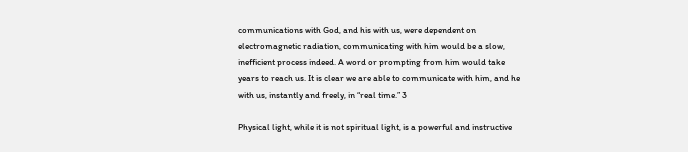communications with God, and his with us, were dependent on electromagnetic radiation, communicating with him would be a slow, inefficient process indeed. A word or prompting from him would take years to reach us. It is clear we are able to communicate with him, and he with us, instantly and freely, in “real time.” 3

Physical light, while it is not spiritual light, is a powerful and instructive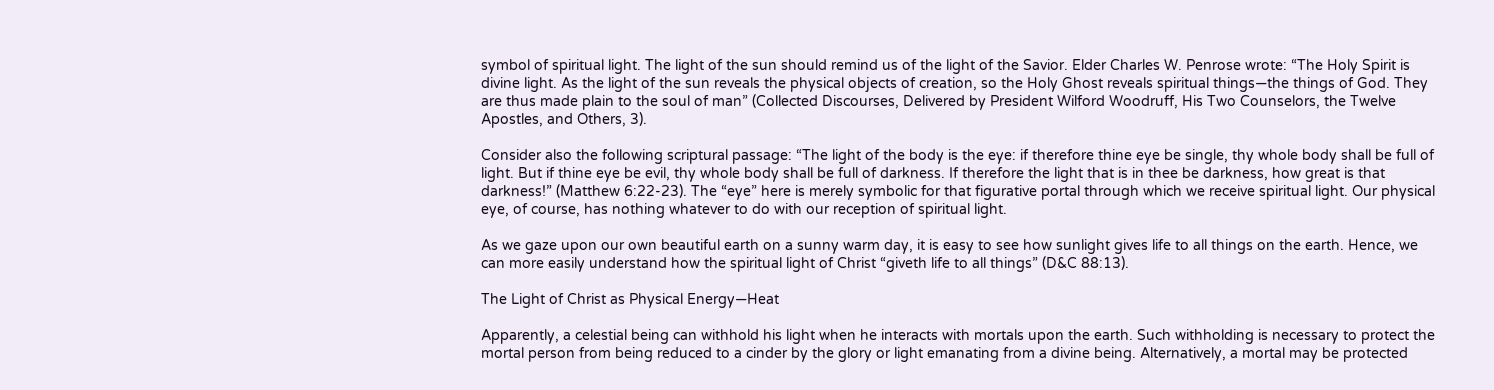symbol of spiritual light. The light of the sun should remind us of the light of the Savior. Elder Charles W. Penrose wrote: “The Holy Spirit is divine light. As the light of the sun reveals the physical objects of creation, so the Holy Ghost reveals spiritual things—the things of God. They are thus made plain to the soul of man” (Collected Discourses, Delivered by President Wilford Woodruff, His Two Counselors, the Twelve Apostles, and Others, 3).

Consider also the following scriptural passage: “The light of the body is the eye: if therefore thine eye be single, thy whole body shall be full of light. But if thine eye be evil, thy whole body shall be full of darkness. If therefore the light that is in thee be darkness, how great is that darkness!” (Matthew 6:22-23). The “eye” here is merely symbolic for that figurative portal through which we receive spiritual light. Our physical eye, of course, has nothing whatever to do with our reception of spiritual light.

As we gaze upon our own beautiful earth on a sunny warm day, it is easy to see how sunlight gives life to all things on the earth. Hence, we can more easily understand how the spiritual light of Christ “giveth life to all things” (D&C 88:13).

The Light of Christ as Physical Energy—Heat

Apparently, a celestial being can withhold his light when he interacts with mortals upon the earth. Such withholding is necessary to protect the mortal person from being reduced to a cinder by the glory or light emanating from a divine being. Alternatively, a mortal may be protected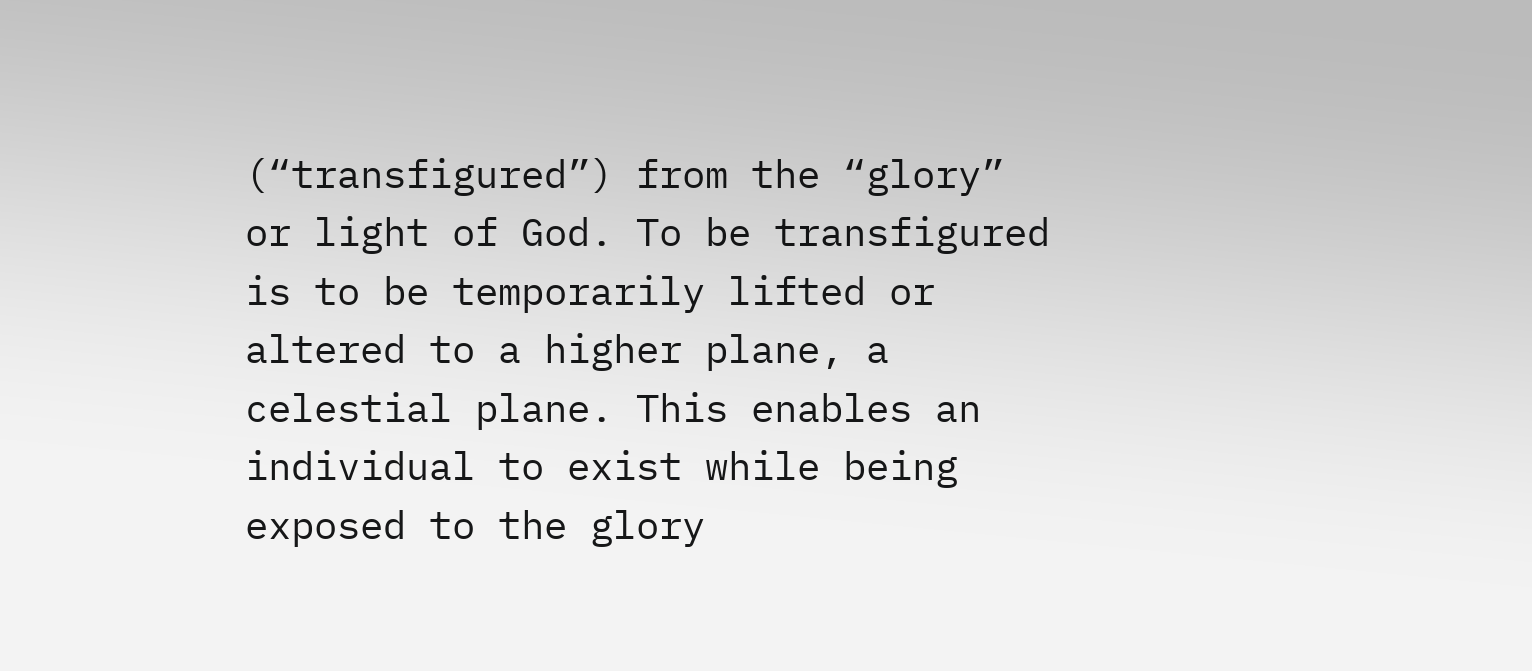(“transfigured”) from the “glory” or light of God. To be transfigured is to be temporarily lifted or altered to a higher plane, a celestial plane. This enables an individual to exist while being exposed to the glory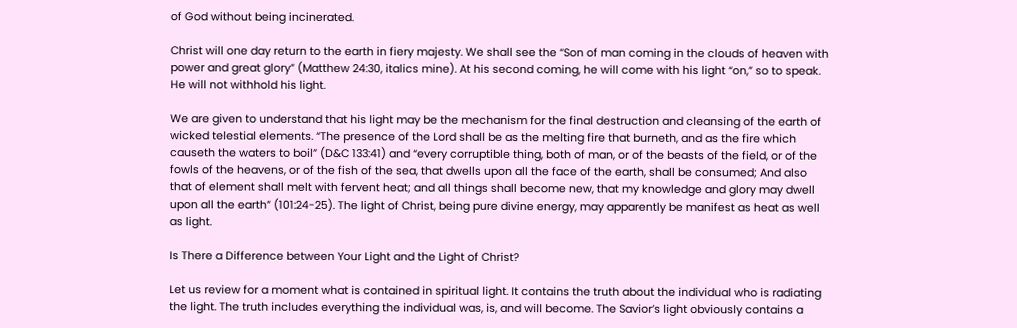of God without being incinerated.

Christ will one day return to the earth in fiery majesty. We shall see the “Son of man coming in the clouds of heaven with power and great glory” (Matthew 24:30, italics mine). At his second coming, he will come with his light “on,” so to speak. He will not withhold his light.

We are given to understand that his light may be the mechanism for the final destruction and cleansing of the earth of wicked telestial elements. “The presence of the Lord shall be as the melting fire that burneth, and as the fire which causeth the waters to boil” (D&C 133:41) and “every corruptible thing, both of man, or of the beasts of the field, or of the fowls of the heavens, or of the fish of the sea, that dwells upon all the face of the earth, shall be consumed; And also that of element shall melt with fervent heat; and all things shall become new, that my knowledge and glory may dwell upon all the earth” (101:24-25). The light of Christ, being pure divine energy, may apparently be manifest as heat as well as light.

Is There a Difference between Your Light and the Light of Christ?

Let us review for a moment what is contained in spiritual light. It contains the truth about the individual who is radiating the light. The truth includes everything the individual was, is, and will become. The Savior’s light obviously contains a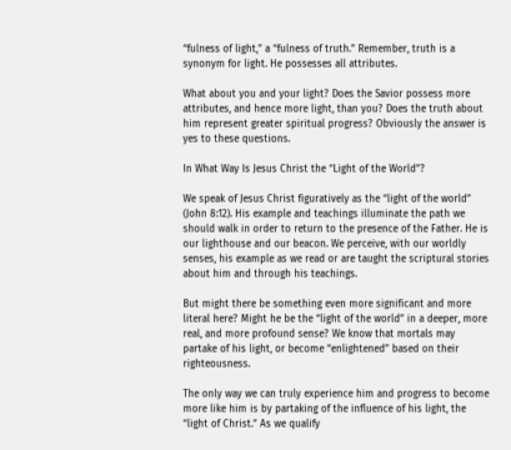“fulness of light,” a “fulness of truth.” Remember, truth is a synonym for light. He possesses all attributes.

What about you and your light? Does the Savior possess more attributes, and hence more light, than you? Does the truth about him represent greater spiritual progress? Obviously the answer is yes to these questions.

In What Way Is Jesus Christ the “Light of the World”?

We speak of Jesus Christ figuratively as the “light of the world” (John 8:12). His example and teachings illuminate the path we should walk in order to return to the presence of the Father. He is our lighthouse and our beacon. We perceive, with our worldly senses, his example as we read or are taught the scriptural stories about him and through his teachings.

But might there be something even more significant and more literal here? Might he be the “light of the world” in a deeper, more real, and more profound sense? We know that mortals may partake of his light, or become “enlightened” based on their righteousness.

The only way we can truly experience him and progress to become more like him is by partaking of the influence of his light, the “light of Christ.” As we qualify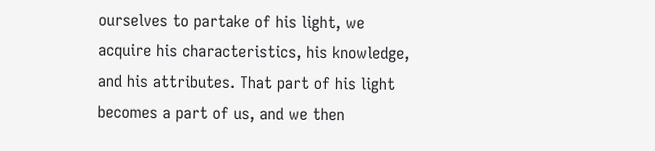ourselves to partake of his light, we acquire his characteristics, his knowledge, and his attributes. That part of his light becomes a part of us, and we then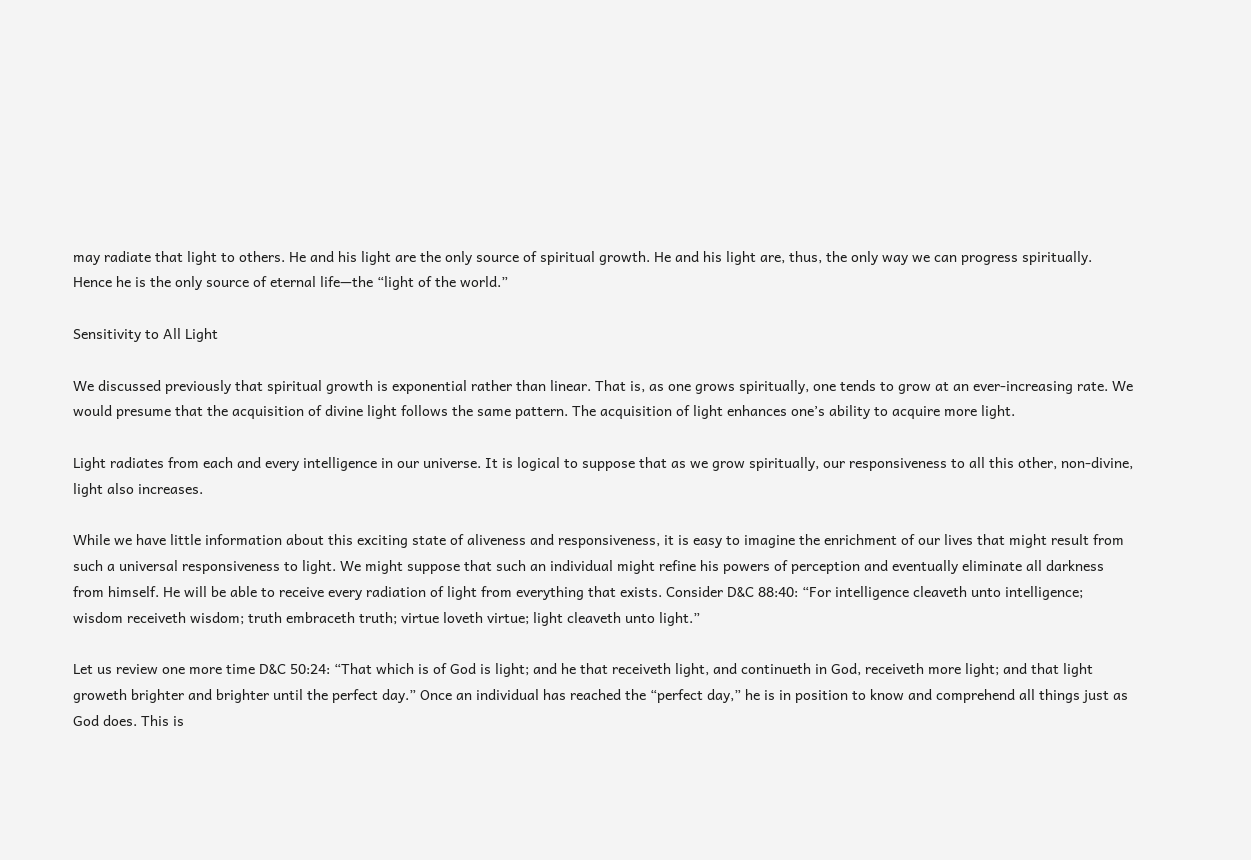may radiate that light to others. He and his light are the only source of spiritual growth. He and his light are, thus, the only way we can progress spiritually. Hence he is the only source of eternal life—the “light of the world.”

Sensitivity to All Light

We discussed previously that spiritual growth is exponential rather than linear. That is, as one grows spiritually, one tends to grow at an ever-increasing rate. We would presume that the acquisition of divine light follows the same pattern. The acquisition of light enhances one’s ability to acquire more light.

Light radiates from each and every intelligence in our universe. It is logical to suppose that as we grow spiritually, our responsiveness to all this other, non-divine, light also increases.

While we have little information about this exciting state of aliveness and responsiveness, it is easy to imagine the enrichment of our lives that might result from such a universal responsiveness to light. We might suppose that such an individual might refine his powers of perception and eventually eliminate all darkness from himself. He will be able to receive every radiation of light from everything that exists. Consider D&C 88:40: “For intelligence cleaveth unto intelligence; wisdom receiveth wisdom; truth embraceth truth; virtue loveth virtue; light cleaveth unto light.”

Let us review one more time D&C 50:24: “That which is of God is light; and he that receiveth light, and continueth in God, receiveth more light; and that light groweth brighter and brighter until the perfect day.” Once an individual has reached the “perfect day,” he is in position to know and comprehend all things just as God does. This is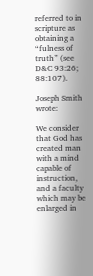referred to in scripture as obtaining a “fulness of truth” (see D&C 93:26; 88:107).

Joseph Smith wrote:

We consider that God has created man with a mind capable of instruction, and a faculty which may be enlarged in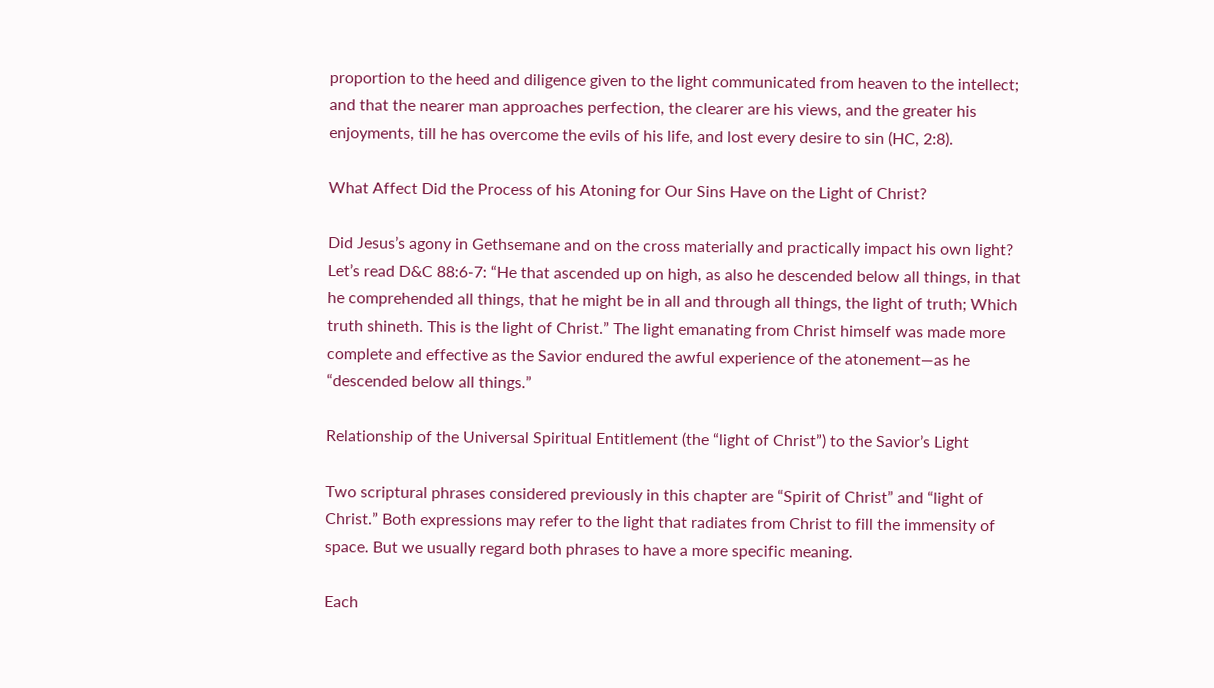proportion to the heed and diligence given to the light communicated from heaven to the intellect; and that the nearer man approaches perfection, the clearer are his views, and the greater his enjoyments, till he has overcome the evils of his life, and lost every desire to sin (HC, 2:8).

What Affect Did the Process of his Atoning for Our Sins Have on the Light of Christ?

Did Jesus’s agony in Gethsemane and on the cross materially and practically impact his own light? Let’s read D&C 88:6-7: “He that ascended up on high, as also he descended below all things, in that he comprehended all things, that he might be in all and through all things, the light of truth; Which truth shineth. This is the light of Christ.” The light emanating from Christ himself was made more complete and effective as the Savior endured the awful experience of the atonement—as he “descended below all things.”

Relationship of the Universal Spiritual Entitlement (the “light of Christ”) to the Savior’s Light

Two scriptural phrases considered previously in this chapter are “Spirit of Christ” and “light of Christ.” Both expressions may refer to the light that radiates from Christ to fill the immensity of space. But we usually regard both phrases to have a more specific meaning.

Each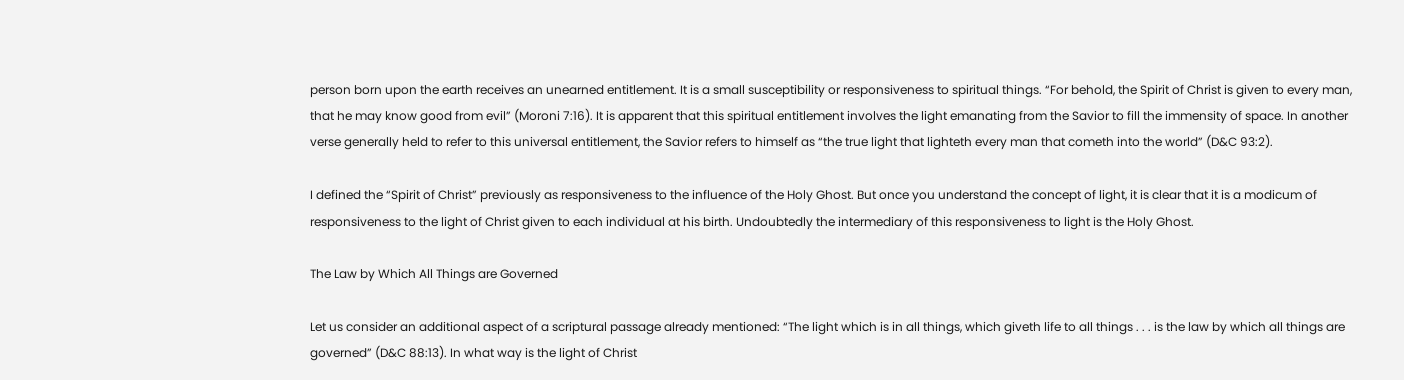person born upon the earth receives an unearned entitlement. It is a small susceptibility or responsiveness to spiritual things. “For behold, the Spirit of Christ is given to every man, that he may know good from evil” (Moroni 7:16). It is apparent that this spiritual entitlement involves the light emanating from the Savior to fill the immensity of space. In another verse generally held to refer to this universal entitlement, the Savior refers to himself as “the true light that lighteth every man that cometh into the world” (D&C 93:2).

I defined the “Spirit of Christ” previously as responsiveness to the influence of the Holy Ghost. But once you understand the concept of light, it is clear that it is a modicum of responsiveness to the light of Christ given to each individual at his birth. Undoubtedly the intermediary of this responsiveness to light is the Holy Ghost.

The Law by Which All Things are Governed

Let us consider an additional aspect of a scriptural passage already mentioned: “The light which is in all things, which giveth life to all things . . . is the law by which all things are governed” (D&C 88:13). In what way is the light of Christ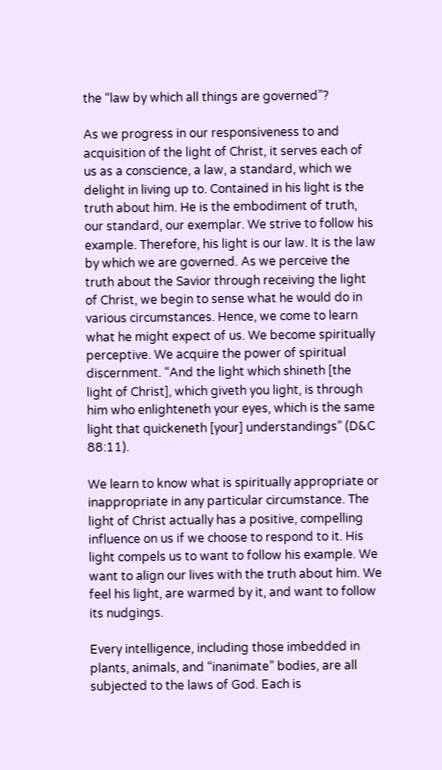the “law by which all things are governed”?

As we progress in our responsiveness to and acquisition of the light of Christ, it serves each of us as a conscience, a law, a standard, which we delight in living up to. Contained in his light is the truth about him. He is the embodiment of truth, our standard, our exemplar. We strive to follow his example. Therefore, his light is our law. It is the law by which we are governed. As we perceive the truth about the Savior through receiving the light of Christ, we begin to sense what he would do in various circumstances. Hence, we come to learn what he might expect of us. We become spiritually perceptive. We acquire the power of spiritual discernment. “And the light which shineth [the light of Christ], which giveth you light, is through him who enlighteneth your eyes, which is the same light that quickeneth [your] understandings” (D&C 88:11).

We learn to know what is spiritually appropriate or inappropriate in any particular circumstance. The light of Christ actually has a positive, compelling influence on us if we choose to respond to it. His light compels us to want to follow his example. We want to align our lives with the truth about him. We feel his light, are warmed by it, and want to follow its nudgings.

Every intelligence, including those imbedded in plants, animals, and “inanimate” bodies, are all subjected to the laws of God. Each is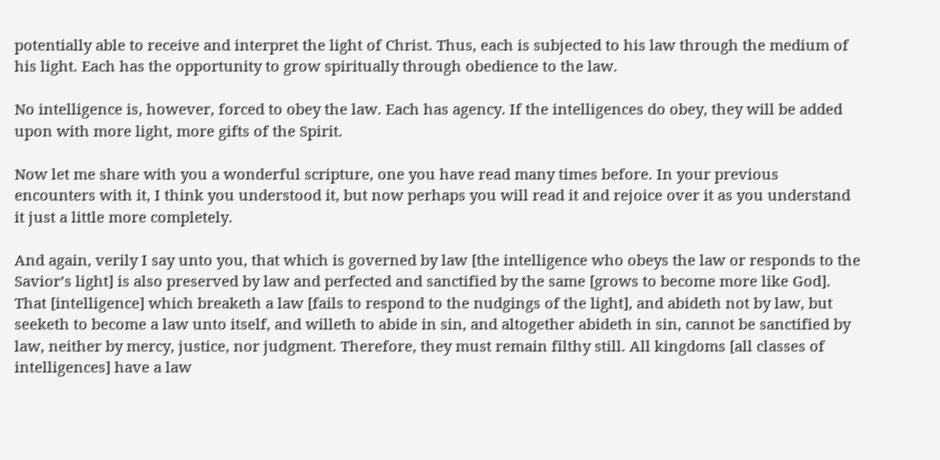potentially able to receive and interpret the light of Christ. Thus, each is subjected to his law through the medium of his light. Each has the opportunity to grow spiritually through obedience to the law.

No intelligence is, however, forced to obey the law. Each has agency. If the intelligences do obey, they will be added upon with more light, more gifts of the Spirit.

Now let me share with you a wonderful scripture, one you have read many times before. In your previous encounters with it, I think you understood it, but now perhaps you will read it and rejoice over it as you understand it just a little more completely.

And again, verily I say unto you, that which is governed by law [the intelligence who obeys the law or responds to the Savior’s light] is also preserved by law and perfected and sanctified by the same [grows to become more like God]. That [intelligence] which breaketh a law [fails to respond to the nudgings of the light], and abideth not by law, but seeketh to become a law unto itself, and willeth to abide in sin, and altogether abideth in sin, cannot be sanctified by law, neither by mercy, justice, nor judgment. Therefore, they must remain filthy still. All kingdoms [all classes of intelligences] have a law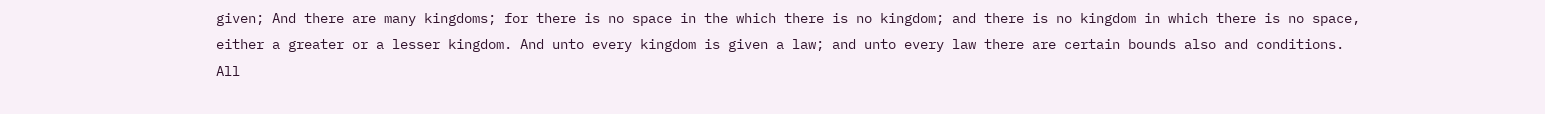given; And there are many kingdoms; for there is no space in the which there is no kingdom; and there is no kingdom in which there is no space, either a greater or a lesser kingdom. And unto every kingdom is given a law; and unto every law there are certain bounds also and conditions. All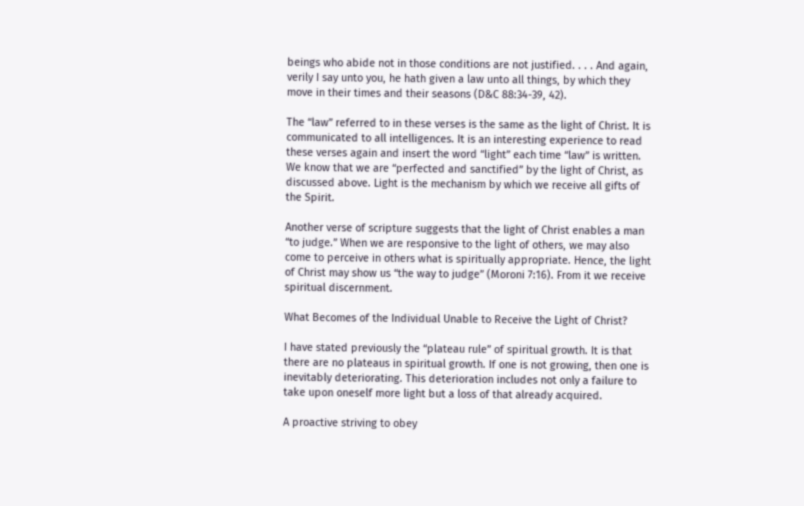beings who abide not in those conditions are not justified. . . . And again, verily I say unto you, he hath given a law unto all things, by which they move in their times and their seasons (D&C 88:34-39, 42).

The “law” referred to in these verses is the same as the light of Christ. It is communicated to all intelligences. It is an interesting experience to read these verses again and insert the word “light” each time “law” is written. We know that we are “perfected and sanctified” by the light of Christ, as discussed above. Light is the mechanism by which we receive all gifts of the Spirit.

Another verse of scripture suggests that the light of Christ enables a man “to judge.” When we are responsive to the light of others, we may also come to perceive in others what is spiritually appropriate. Hence, the light of Christ may show us “the way to judge” (Moroni 7:16). From it we receive spiritual discernment.

What Becomes of the Individual Unable to Receive the Light of Christ?

I have stated previously the “plateau rule” of spiritual growth. It is that there are no plateaus in spiritual growth. If one is not growing, then one is inevitably deteriorating. This deterioration includes not only a failure to take upon oneself more light but a loss of that already acquired.

A proactive striving to obey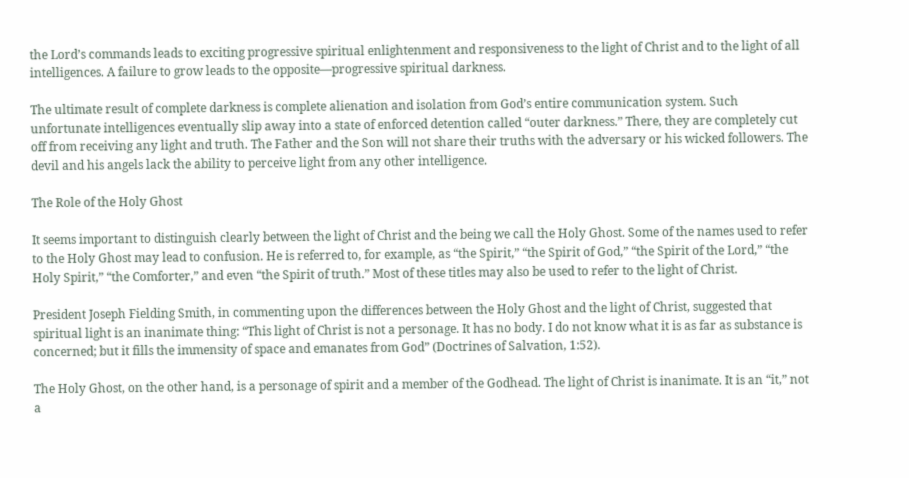the Lord’s commands leads to exciting progressive spiritual enlightenment and responsiveness to the light of Christ and to the light of all intelligences. A failure to grow leads to the opposite—progressive spiritual darkness.

The ultimate result of complete darkness is complete alienation and isolation from God’s entire communication system. Such unfortunate intelligences eventually slip away into a state of enforced detention called “outer darkness.” There, they are completely cut off from receiving any light and truth. The Father and the Son will not share their truths with the adversary or his wicked followers. The devil and his angels lack the ability to perceive light from any other intelligence.

The Role of the Holy Ghost

It seems important to distinguish clearly between the light of Christ and the being we call the Holy Ghost. Some of the names used to refer to the Holy Ghost may lead to confusion. He is referred to, for example, as “the Spirit,” “the Spirit of God,” “the Spirit of the Lord,” “the Holy Spirit,” “the Comforter,” and even “the Spirit of truth.” Most of these titles may also be used to refer to the light of Christ.

President Joseph Fielding Smith, in commenting upon the differences between the Holy Ghost and the light of Christ, suggested that spiritual light is an inanimate thing: “This light of Christ is not a personage. It has no body. I do not know what it is as far as substance is concerned; but it fills the immensity of space and emanates from God” (Doctrines of Salvation, 1:52).

The Holy Ghost, on the other hand, is a personage of spirit and a member of the Godhead. The light of Christ is inanimate. It is an “it,” not a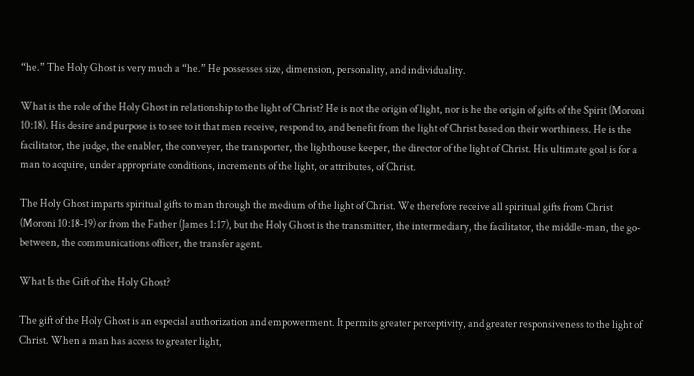“he.” The Holy Ghost is very much a “he.” He possesses size, dimension, personality, and individuality.

What is the role of the Holy Ghost in relationship to the light of Christ? He is not the origin of light, nor is he the origin of gifts of the Spirit (Moroni 10:18). His desire and purpose is to see to it that men receive, respond to, and benefit from the light of Christ based on their worthiness. He is the facilitator, the judge, the enabler, the conveyer, the transporter, the lighthouse keeper, the director of the light of Christ. His ultimate goal is for a man to acquire, under appropriate conditions, increments of the light, or attributes, of Christ.

The Holy Ghost imparts spiritual gifts to man through the medium of the light of Christ. We therefore receive all spiritual gifts from Christ (Moroni 10:18-19) or from the Father (James 1:17), but the Holy Ghost is the transmitter, the intermediary, the facilitator, the middle-man, the go-between, the communications officer, the transfer agent.

What Is the Gift of the Holy Ghost?

The gift of the Holy Ghost is an especial authorization and empowerment. It permits greater perceptivity, and greater responsiveness to the light of Christ. When a man has access to greater light,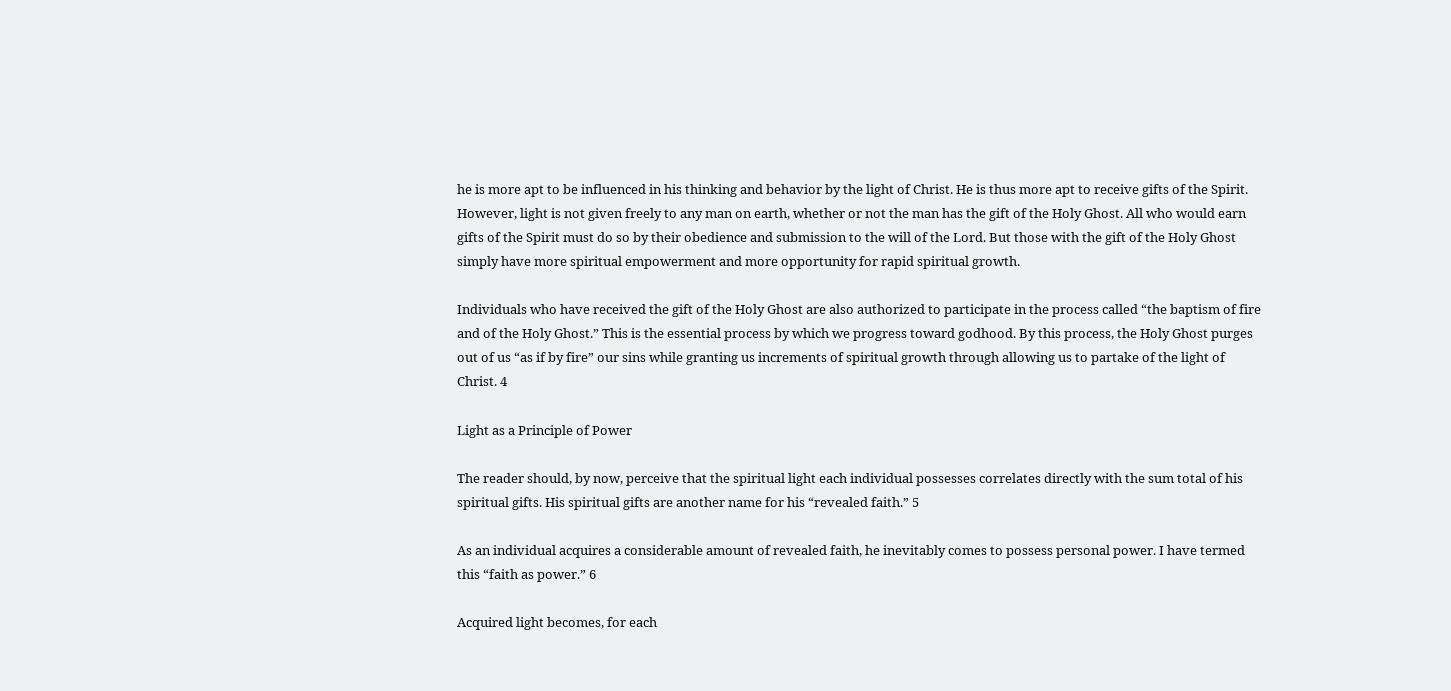he is more apt to be influenced in his thinking and behavior by the light of Christ. He is thus more apt to receive gifts of the Spirit. However, light is not given freely to any man on earth, whether or not the man has the gift of the Holy Ghost. All who would earn gifts of the Spirit must do so by their obedience and submission to the will of the Lord. But those with the gift of the Holy Ghost simply have more spiritual empowerment and more opportunity for rapid spiritual growth.

Individuals who have received the gift of the Holy Ghost are also authorized to participate in the process called “the baptism of fire and of the Holy Ghost.” This is the essential process by which we progress toward godhood. By this process, the Holy Ghost purges out of us “as if by fire” our sins while granting us increments of spiritual growth through allowing us to partake of the light of Christ. 4

Light as a Principle of Power

The reader should, by now, perceive that the spiritual light each individual possesses correlates directly with the sum total of his spiritual gifts. His spiritual gifts are another name for his “revealed faith.” 5

As an individual acquires a considerable amount of revealed faith, he inevitably comes to possess personal power. I have termed this “faith as power.” 6

Acquired light becomes, for each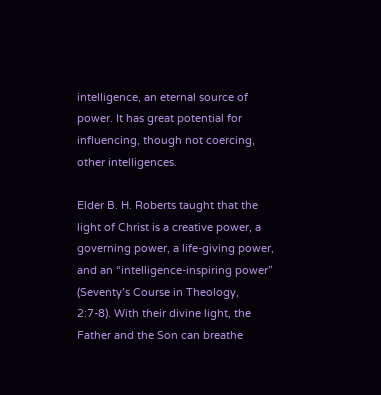intelligence, an eternal source of power. It has great potential for influencing, though not coercing, other intelligences.

Elder B. H. Roberts taught that the light of Christ is a creative power, a governing power, a life-giving power, and an “intelligence-inspiring power” (Seventy’s Course in Theology, 2:7-8). With their divine light, the Father and the Son can breathe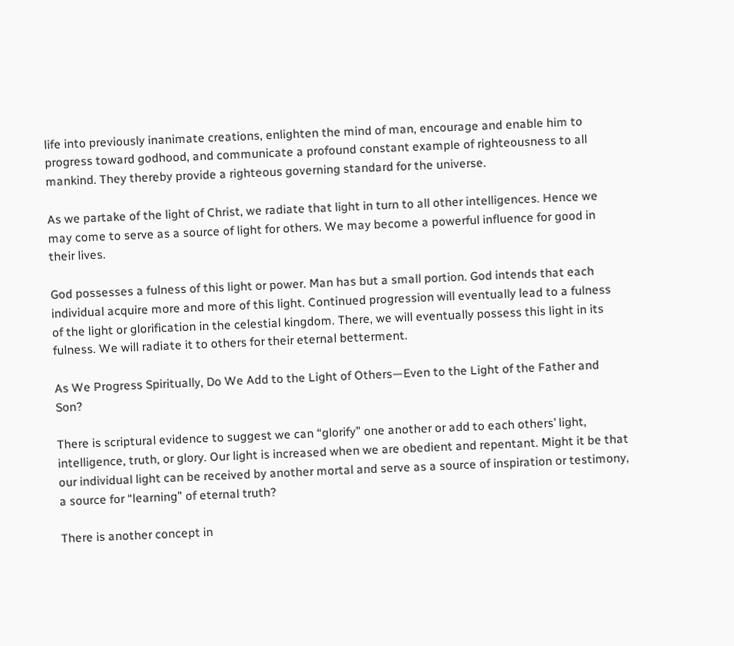life into previously inanimate creations, enlighten the mind of man, encourage and enable him to progress toward godhood, and communicate a profound constant example of righteousness to all mankind. They thereby provide a righteous governing standard for the universe.

As we partake of the light of Christ, we radiate that light in turn to all other intelligences. Hence we may come to serve as a source of light for others. We may become a powerful influence for good in their lives.

God possesses a fulness of this light or power. Man has but a small portion. God intends that each individual acquire more and more of this light. Continued progression will eventually lead to a fulness of the light or glorification in the celestial kingdom. There, we will eventually possess this light in its fulness. We will radiate it to others for their eternal betterment.

As We Progress Spiritually, Do We Add to the Light of Others—Even to the Light of the Father and Son?

There is scriptural evidence to suggest we can “glorify” one another or add to each others’ light, intelligence, truth, or glory. Our light is increased when we are obedient and repentant. Might it be that our individual light can be received by another mortal and serve as a source of inspiration or testimony, a source for “learning” of eternal truth?

There is another concept in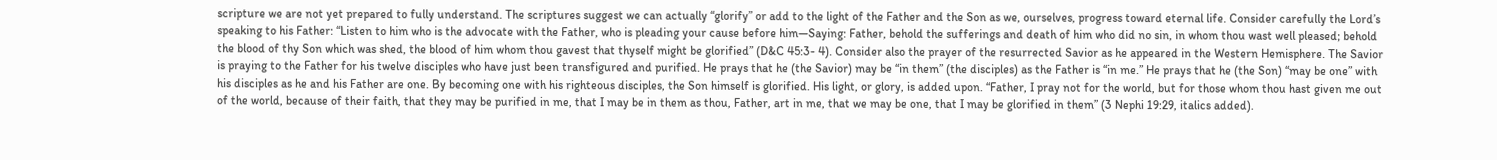scripture we are not yet prepared to fully understand. The scriptures suggest we can actually “glorify” or add to the light of the Father and the Son as we, ourselves, progress toward eternal life. Consider carefully the Lord’s speaking to his Father: “Listen to him who is the advocate with the Father, who is pleading your cause before him—Saying: Father, behold the sufferings and death of him who did no sin, in whom thou wast well pleased; behold the blood of thy Son which was shed, the blood of him whom thou gavest that thyself might be glorified” (D&C 45:3- 4). Consider also the prayer of the resurrected Savior as he appeared in the Western Hemisphere. The Savior is praying to the Father for his twelve disciples who have just been transfigured and purified. He prays that he (the Savior) may be “in them” (the disciples) as the Father is “in me.” He prays that he (the Son) “may be one” with his disciples as he and his Father are one. By becoming one with his righteous disciples, the Son himself is glorified. His light, or glory, is added upon. “Father, I pray not for the world, but for those whom thou hast given me out of the world, because of their faith, that they may be purified in me, that I may be in them as thou, Father, art in me, that we may be one, that I may be glorified in them” (3 Nephi 19:29, italics added).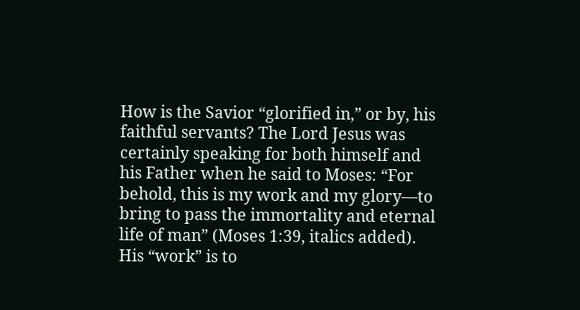How is the Savior “glorified in,” or by, his faithful servants? The Lord Jesus was certainly speaking for both himself and his Father when he said to Moses: “For behold, this is my work and my glory—to bring to pass the immortality and eternal life of man” (Moses 1:39, italics added). His “work” is to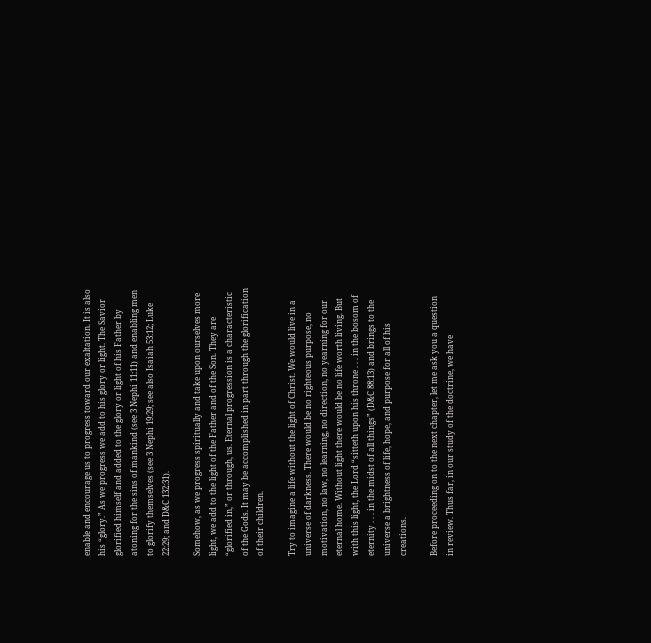enable and encourage us to progress toward our exaltation. It is also his “glory.” As we progress we add to his glory or light. The Savior glorified himself and added to the glory or light of his Father by atoning for the sins of mankind (see 3 Nephi 11:11) and enabling men to glorify themselves (see 3 Nephi 19:29; see also Isaiah 53:12; Luke 22:29; and D&C 132:31).

Somehow, as we progress spiritually and take upon ourselves more light, we add to the light of the Father and of the Son. They are “glorified in,” or through, us. Eternal progression is a characteristic of the Gods. It may be accomplished in part through the glorification of their children.

Try to imagine a life without the light of Christ. We would live in a universe of darkness. There would be no righteous purpose, no motivation, no law, no learning, no direction, no yearning for our eternal home. Without light there would be no life worth living. But with this light, the Lord “sitteth upon his throne . . . in the bosom of eternity . . . in the midst of all things” (D&C 88:13) and brings to the universe a brightness of life, hope, and purpose for all of his creations.

Before proceeding on to the next chapter, let me ask you a question in review. Thus far, in our study of the doctrine, we have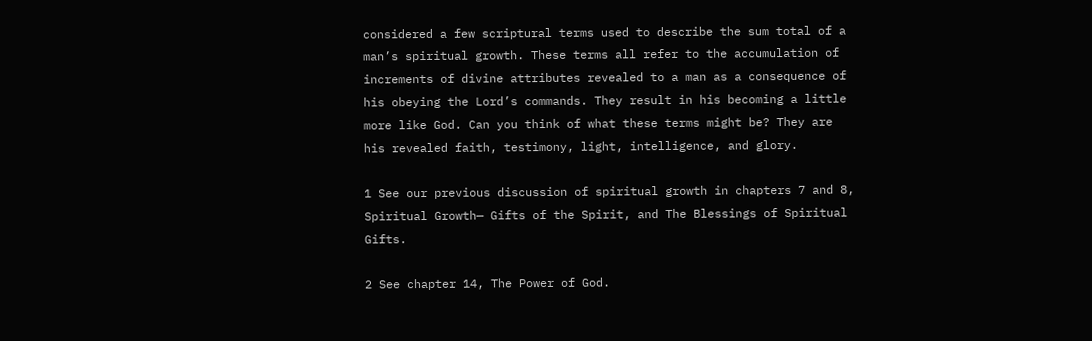considered a few scriptural terms used to describe the sum total of a man’s spiritual growth. These terms all refer to the accumulation of increments of divine attributes revealed to a man as a consequence of his obeying the Lord’s commands. They result in his becoming a little more like God. Can you think of what these terms might be? They are his revealed faith, testimony, light, intelligence, and glory.

1 See our previous discussion of spiritual growth in chapters 7 and 8, Spiritual Growth— Gifts of the Spirit, and The Blessings of Spiritual Gifts.

2 See chapter 14, The Power of God.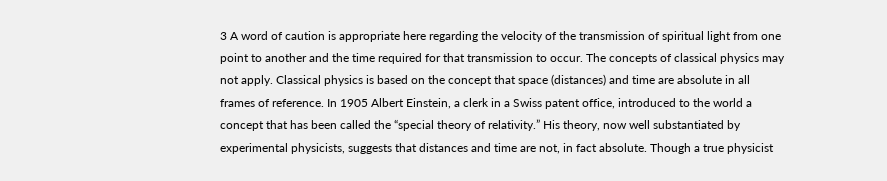3 A word of caution is appropriate here regarding the velocity of the transmission of spiritual light from one point to another and the time required for that transmission to occur. The concepts of classical physics may not apply. Classical physics is based on the concept that space (distances) and time are absolute in all frames of reference. In 1905 Albert Einstein, a clerk in a Swiss patent office, introduced to the world a concept that has been called the “special theory of relativity.” His theory, now well substantiated by experimental physicists, suggests that distances and time are not, in fact absolute. Though a true physicist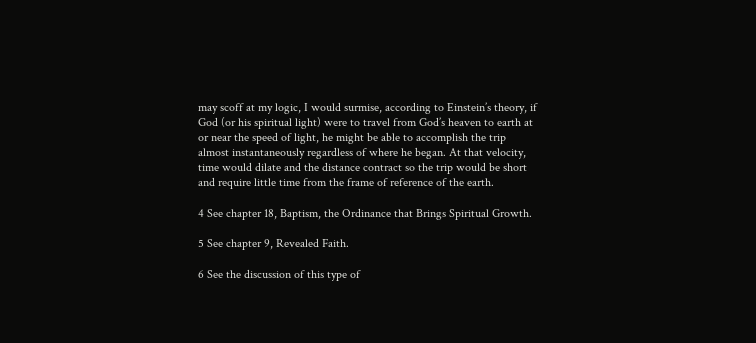may scoff at my logic, I would surmise, according to Einstein’s theory, if God (or his spiritual light) were to travel from God’s heaven to earth at or near the speed of light, he might be able to accomplish the trip almost instantaneously regardless of where he began. At that velocity, time would dilate and the distance contract so the trip would be short and require little time from the frame of reference of the earth.

4 See chapter 18, Baptism, the Ordinance that Brings Spiritual Growth.

5 See chapter 9, Revealed Faith.

6 See the discussion of this type of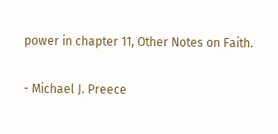power in chapter 11, Other Notes on Faith.

- Michael J. Preece